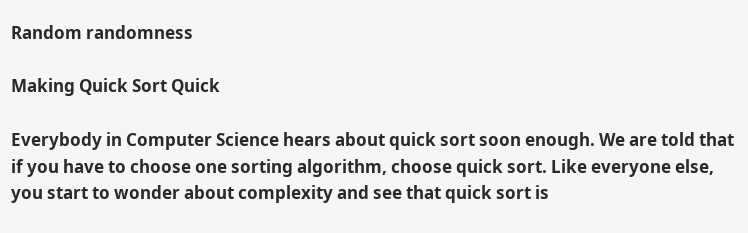Random randomness

Making Quick Sort Quick

Everybody in Computer Science hears about quick sort soon enough. We are told that if you have to choose one sorting algorithm, choose quick sort. Like everyone else, you start to wonder about complexity and see that quick sort is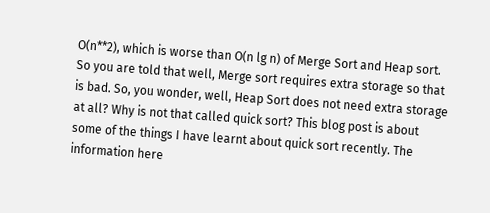O(n**2), which is worse than O(n lg n) of Merge Sort and Heap sort. So you are told that well, Merge sort requires extra storage so that is bad. So, you wonder, well, Heap Sort does not need extra storage at all? Why is not that called quick sort? This blog post is about some of the things I have learnt about quick sort recently. The information here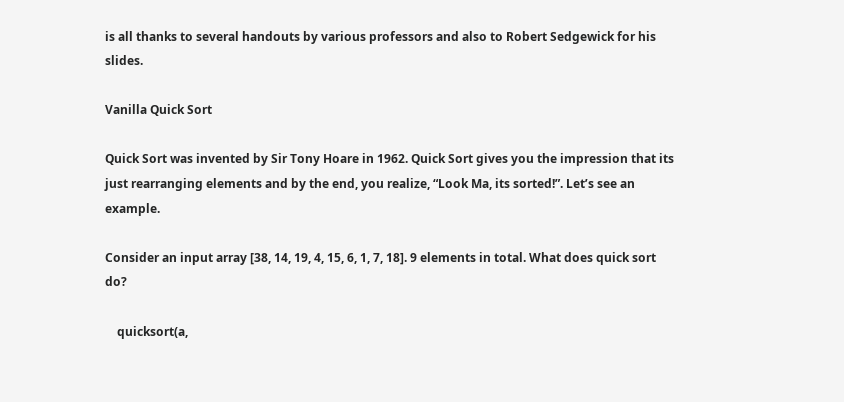is all thanks to several handouts by various professors and also to Robert Sedgewick for his slides.

Vanilla Quick Sort

Quick Sort was invented by Sir Tony Hoare in 1962. Quick Sort gives you the impression that its just rearranging elements and by the end, you realize, “Look Ma, its sorted!”. Let’s see an example.

Consider an input array [38, 14, 19, 4, 15, 6, 1, 7, 18]. 9 elements in total. What does quick sort do?

    quicksort(a,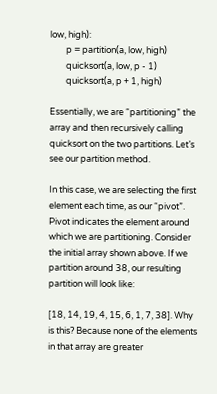low, high):
        p = partition(a, low, high)
        quicksort(a, low, p - 1)
        quicksort(a, p + 1, high)

Essentially, we are “partitioning” the array and then recursively calling quicksort on the two partitions. Let’s see our partition method.

In this case, we are selecting the first element each time, as our “pivot”. Pivot indicates the element around which we are partitioning. Consider the initial array shown above. If we partition around 38, our resulting partition will look like:

[18, 14, 19, 4, 15, 6, 1, 7, 38]. Why is this? Because none of the elements in that array are greater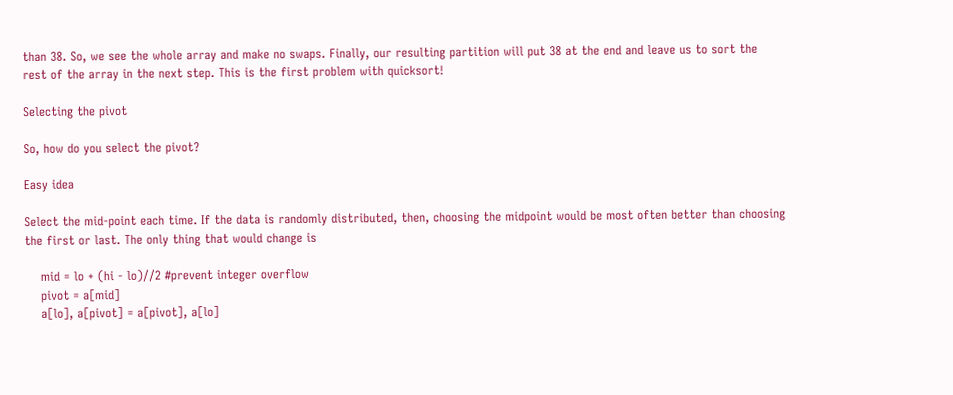than 38. So, we see the whole array and make no swaps. Finally, our resulting partition will put 38 at the end and leave us to sort the rest of the array in the next step. This is the first problem with quicksort!

Selecting the pivot

So, how do you select the pivot?

Easy idea

Select the mid-point each time. If the data is randomly distributed, then, choosing the midpoint would be most often better than choosing the first or last. The only thing that would change is

    mid = lo + (hi - lo)//2 #prevent integer overflow
    pivot = a[mid]
    a[lo], a[pivot] = a[pivot], a[lo]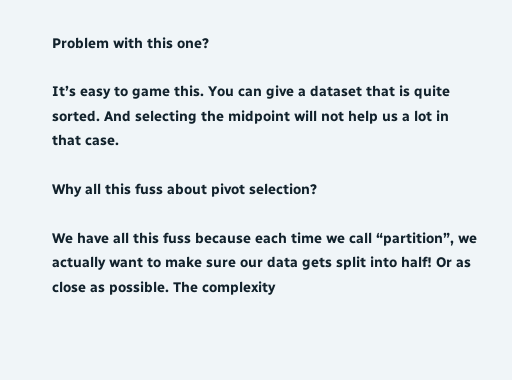Problem with this one?

It’s easy to game this. You can give a dataset that is quite sorted. And selecting the midpoint will not help us a lot in that case.

Why all this fuss about pivot selection?

We have all this fuss because each time we call “partition”, we actually want to make sure our data gets split into half! Or as close as possible. The complexity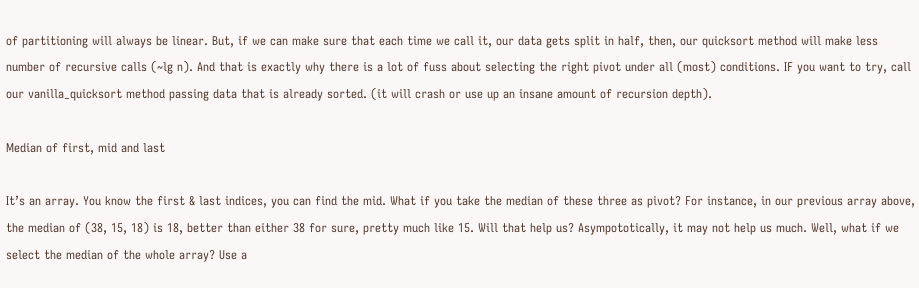of partitioning will always be linear. But, if we can make sure that each time we call it, our data gets split in half, then, our quicksort method will make less number of recursive calls (~lg n). And that is exactly why there is a lot of fuss about selecting the right pivot under all (most) conditions. IF you want to try, call our vanilla_quicksort method passing data that is already sorted. (it will crash or use up an insane amount of recursion depth).

Median of first, mid and last

It’s an array. You know the first & last indices, you can find the mid. What if you take the median of these three as pivot? For instance, in our previous array above, the median of (38, 15, 18) is 18, better than either 38 for sure, pretty much like 15. Will that help us? Asympototically, it may not help us much. Well, what if we select the median of the whole array? Use a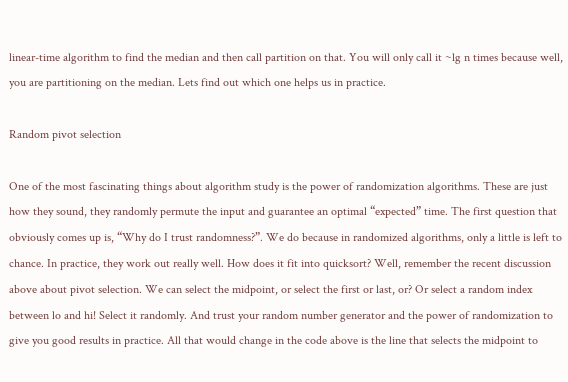linear-time algorithm to find the median and then call partition on that. You will only call it ~lg n times because well, you are partitioning on the median. Lets find out which one helps us in practice.

Random pivot selection

One of the most fascinating things about algorithm study is the power of randomization algorithms. These are just how they sound, they randomly permute the input and guarantee an optimal “expected” time. The first question that obviously comes up is, “Why do I trust randomness?”. We do because in randomized algorithms, only a little is left to chance. In practice, they work out really well. How does it fit into quicksort? Well, remember the recent discussion above about pivot selection. We can select the midpoint, or select the first or last, or? Or select a random index between lo and hi! Select it randomly. And trust your random number generator and the power of randomization to give you good results in practice. All that would change in the code above is the line that selects the midpoint to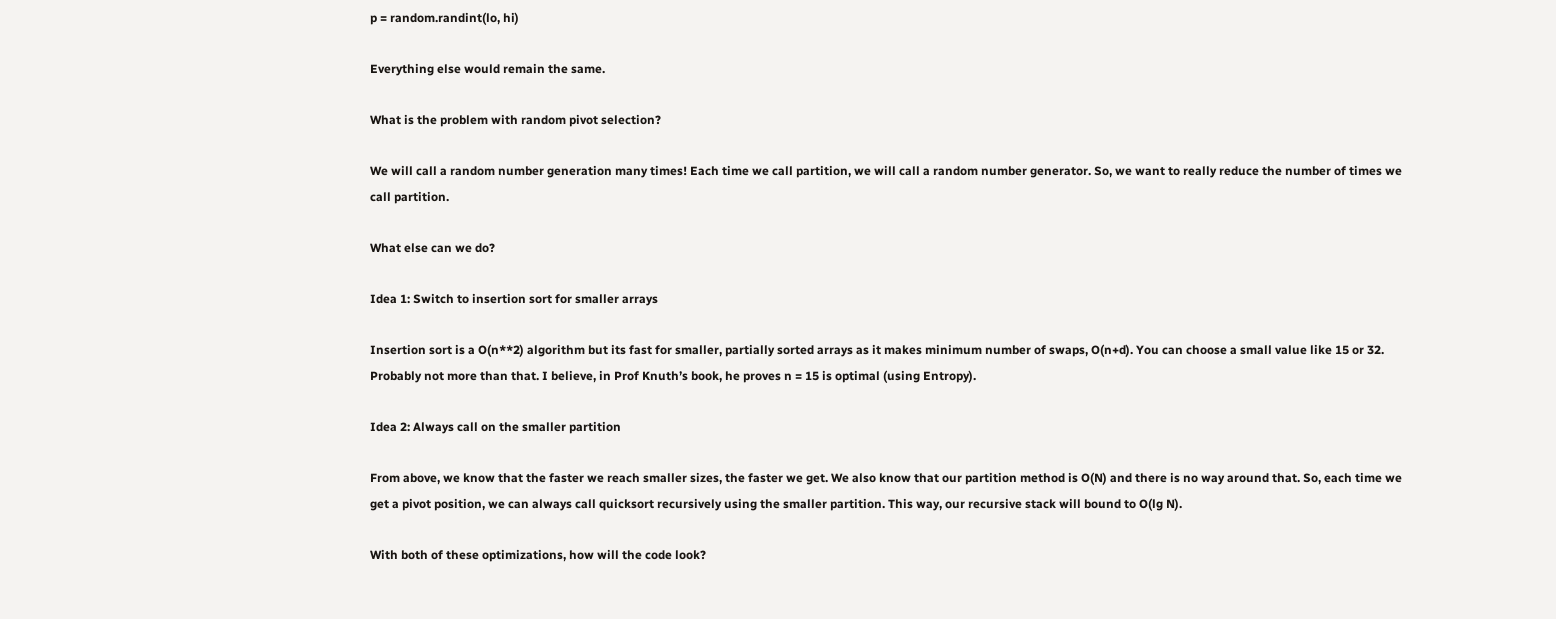p = random.randint(lo, hi)

Everything else would remain the same.

What is the problem with random pivot selection?

We will call a random number generation many times! Each time we call partition, we will call a random number generator. So, we want to really reduce the number of times we call partition.

What else can we do?

Idea 1: Switch to insertion sort for smaller arrays

Insertion sort is a O(n**2) algorithm but its fast for smaller, partially sorted arrays as it makes minimum number of swaps, O(n+d). You can choose a small value like 15 or 32. Probably not more than that. I believe, in Prof Knuth’s book, he proves n = 15 is optimal (using Entropy).

Idea 2: Always call on the smaller partition

From above, we know that the faster we reach smaller sizes, the faster we get. We also know that our partition method is O(N) and there is no way around that. So, each time we get a pivot position, we can always call quicksort recursively using the smaller partition. This way, our recursive stack will bound to O(lg N).

With both of these optimizations, how will the code look?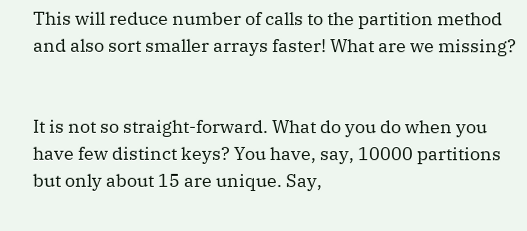This will reduce number of calls to the partition method and also sort smaller arrays faster! What are we missing?


It is not so straight-forward. What do you do when you have few distinct keys? You have, say, 10000 partitions but only about 15 are unique. Say,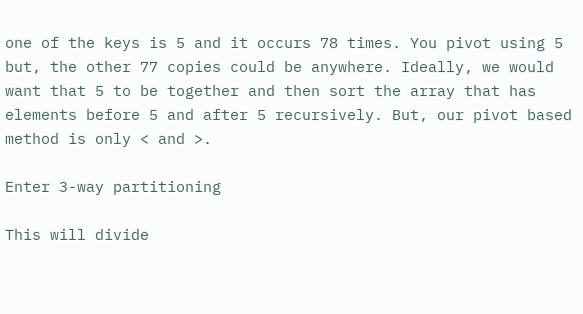one of the keys is 5 and it occurs 78 times. You pivot using 5 but, the other 77 copies could be anywhere. Ideally, we would want that 5 to be together and then sort the array that has elements before 5 and after 5 recursively. But, our pivot based method is only < and >.

Enter 3-way partitioning

This will divide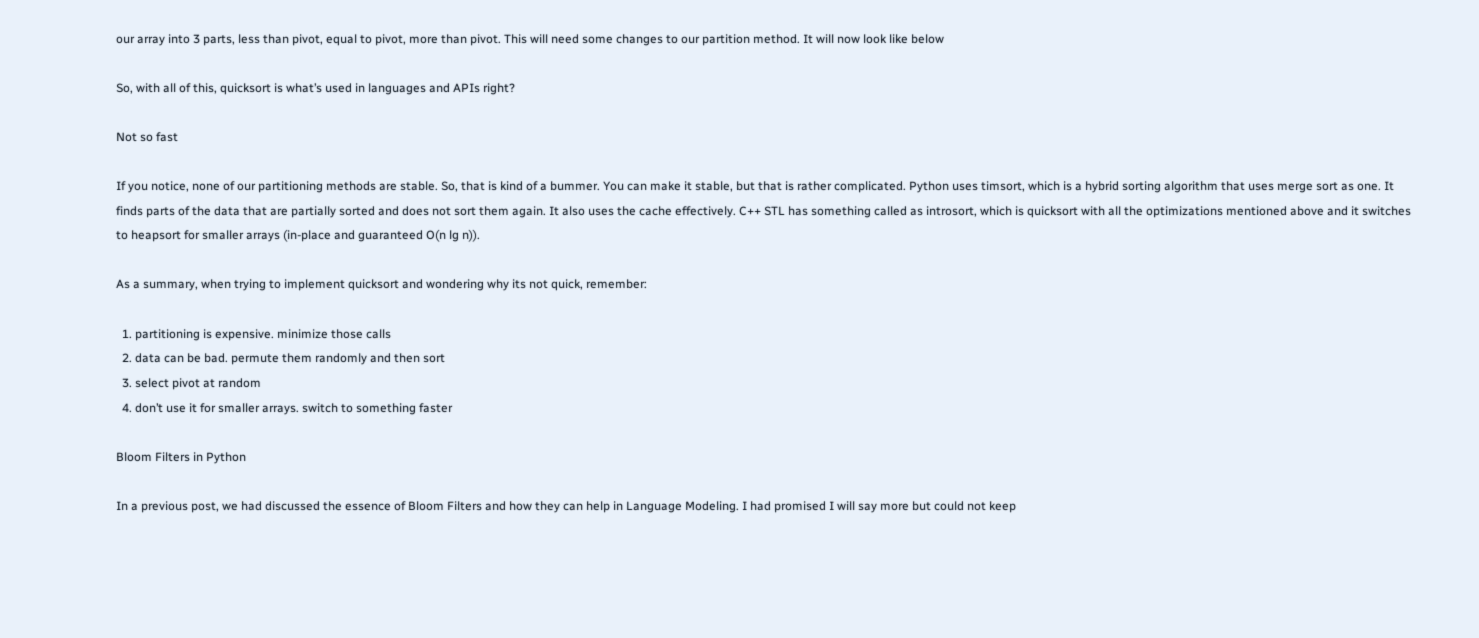our array into 3 parts, less than pivot, equal to pivot, more than pivot. This will need some changes to our partition method. It will now look like below

So, with all of this, quicksort is what’s used in languages and APIs right?

Not so fast

If you notice, none of our partitioning methods are stable. So, that is kind of a bummer. You can make it stable, but that is rather complicated. Python uses timsort, which is a hybrid sorting algorithm that uses merge sort as one. It finds parts of the data that are partially sorted and does not sort them again. It also uses the cache effectively. C++ STL has something called as introsort, which is quicksort with all the optimizations mentioned above and it switches to heapsort for smaller arrays (in-place and guaranteed O(n lg n)).

As a summary, when trying to implement quicksort and wondering why its not quick, remember:

  1. partitioning is expensive. minimize those calls
  2. data can be bad. permute them randomly and then sort
  3. select pivot at random
  4. don’t use it for smaller arrays. switch to something faster

Bloom Filters in Python

In a previous post, we had discussed the essence of Bloom Filters and how they can help in Language Modeling. I had promised I will say more but could not keep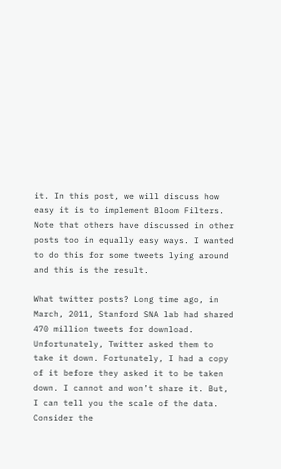it. In this post, we will discuss how easy it is to implement Bloom Filters. Note that others have discussed in other posts too in equally easy ways. I wanted to do this for some tweets lying around and this is the result.

What twitter posts? Long time ago, in March, 2011, Stanford SNA lab had shared 470 million tweets for download. Unfortunately, Twitter asked them to take it down. Fortunately, I had a copy of it before they asked it to be taken down. I cannot and won’t share it. But, I can tell you the scale of the data. Consider the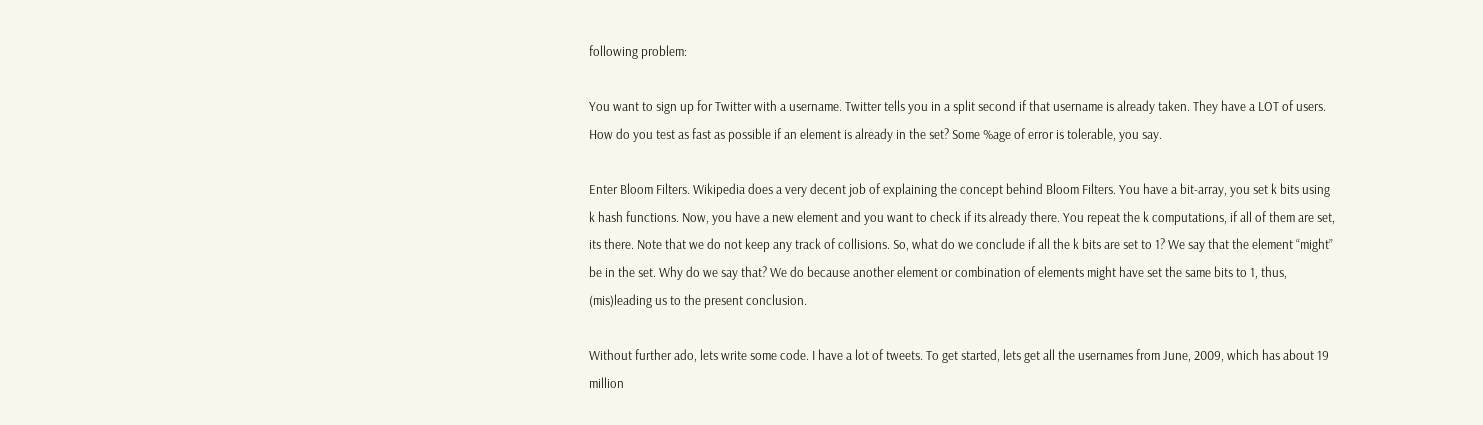following problem:

You want to sign up for Twitter with a username. Twitter tells you in a split second if that username is already taken. They have a LOT of users. How do you test as fast as possible if an element is already in the set? Some %age of error is tolerable, you say.

Enter Bloom Filters. Wikipedia does a very decent job of explaining the concept behind Bloom Filters. You have a bit-array, you set k bits using k hash functions. Now, you have a new element and you want to check if its already there. You repeat the k computations, if all of them are set, its there. Note that we do not keep any track of collisions. So, what do we conclude if all the k bits are set to 1? We say that the element “might” be in the set. Why do we say that? We do because another element or combination of elements might have set the same bits to 1, thus, (mis)leading us to the present conclusion.

Without further ado, lets write some code. I have a lot of tweets. To get started, lets get all the usernames from June, 2009, which has about 19 million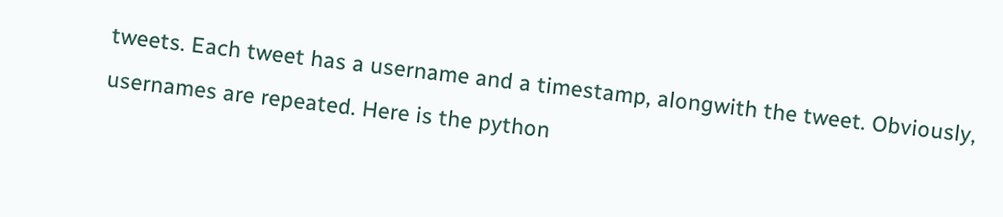tweets. Each tweet has a username and a timestamp, alongwith the tweet. Obviously, usernames are repeated. Here is the python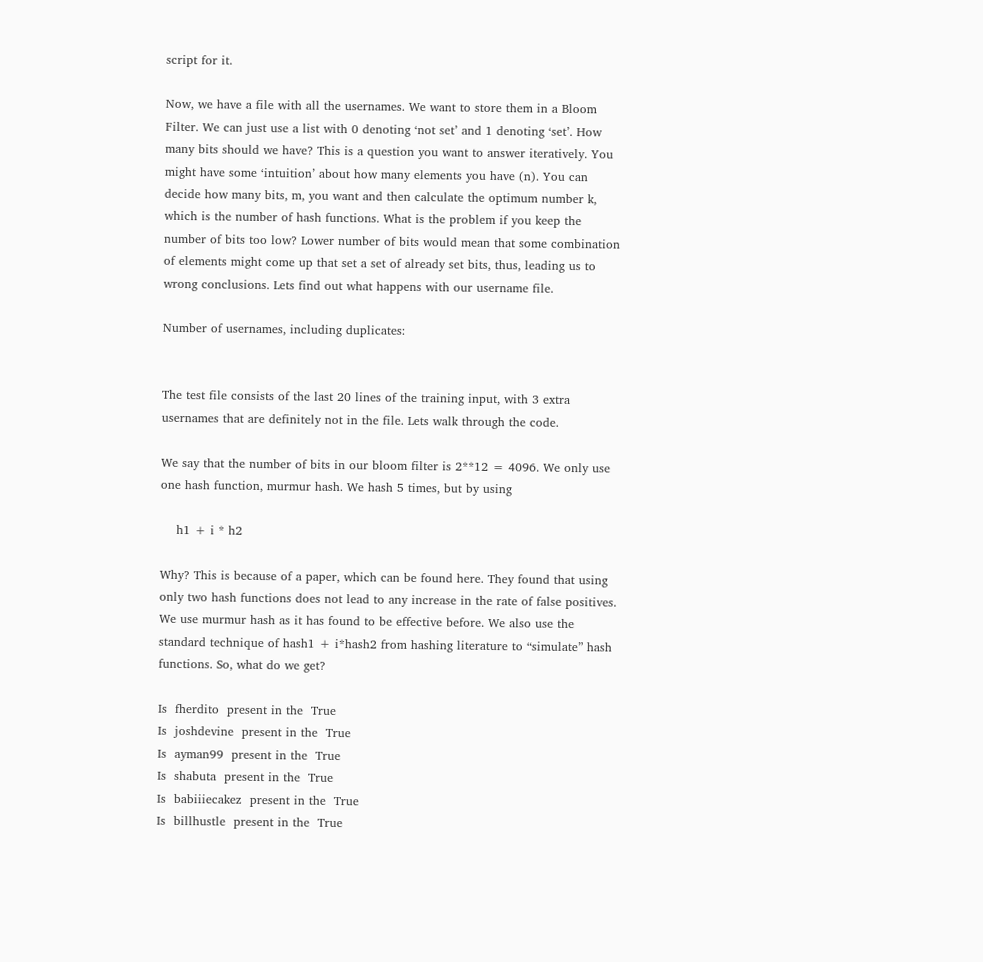script for it.

Now, we have a file with all the usernames. We want to store them in a Bloom Filter. We can just use a list with 0 denoting ‘not set’ and 1 denoting ‘set’. How many bits should we have? This is a question you want to answer iteratively. You might have some ‘intuition’ about how many elements you have (n). You can decide how many bits, m, you want and then calculate the optimum number k, which is the number of hash functions. What is the problem if you keep the number of bits too low? Lower number of bits would mean that some combination of elements might come up that set a set of already set bits, thus, leading us to wrong conclusions. Lets find out what happens with our username file.

Number of usernames, including duplicates:


The test file consists of the last 20 lines of the training input, with 3 extra usernames that are definitely not in the file. Lets walk through the code.

We say that the number of bits in our bloom filter is 2**12 = 4096. We only use one hash function, murmur hash. We hash 5 times, but by using

    h1 + i * h2

Why? This is because of a paper, which can be found here. They found that using only two hash functions does not lead to any increase in the rate of false positives. We use murmur hash as it has found to be effective before. We also use the standard technique of hash1 + i*hash2 from hashing literature to “simulate” hash functions. So, what do we get?

Is  fherdito  present in the  True
Is  joshdevine  present in the  True
Is  ayman99  present in the  True
Is  shabuta  present in the  True
Is  babiiiecakez  present in the  True
Is  billhustle  present in the  True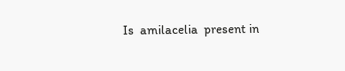Is  amilacelia  present in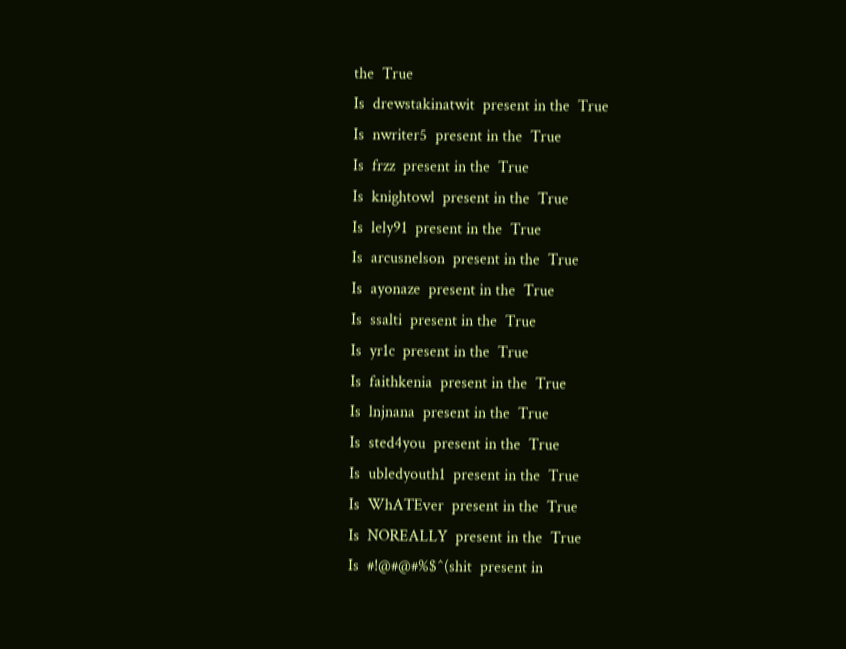the  True
Is  drewstakinatwit  present in the  True
Is  nwriter5  present in the  True
Is  frzz  present in the  True
Is  knightowl  present in the  True
Is  lely91  present in the  True
Is  arcusnelson  present in the  True
Is  ayonaze  present in the  True
Is  ssalti  present in the  True
Is  yr1c  present in the  True
Is  faithkenia  present in the  True
Is  lnjnana  present in the  True
Is  sted4you  present in the  True
Is  ubledyouth1  present in the  True
Is  WhATEver  present in the  True
Is  NOREALLY  present in the  True
Is  #!@#@#%$^(shit  present in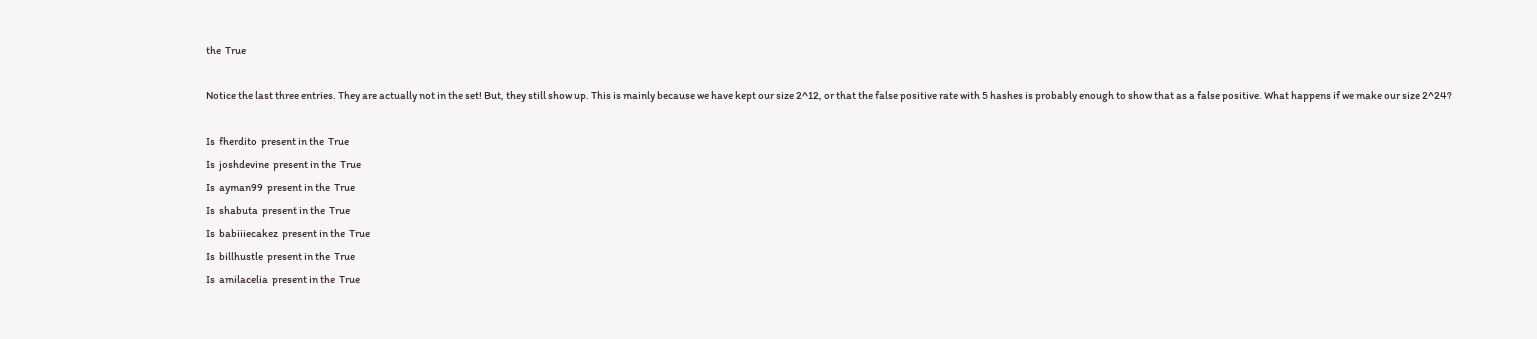the  True

Notice the last three entries. They are actually not in the set! But, they still show up. This is mainly because we have kept our size 2^12, or that the false positive rate with 5 hashes is probably enough to show that as a false positive. What happens if we make our size 2^24?

Is  fherdito  present in the  True
Is  joshdevine  present in the  True
Is  ayman99  present in the  True
Is  shabuta  present in the  True
Is  babiiiecakez  present in the  True
Is  billhustle  present in the  True
Is  amilacelia  present in the  True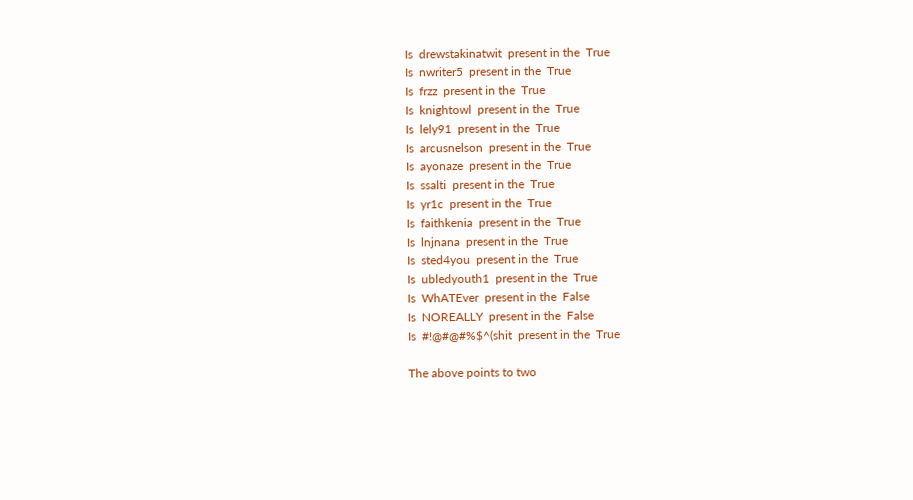Is  drewstakinatwit  present in the  True
Is  nwriter5  present in the  True
Is  frzz  present in the  True
Is  knightowl  present in the  True
Is  lely91  present in the  True
Is  arcusnelson  present in the  True
Is  ayonaze  present in the  True
Is  ssalti  present in the  True
Is  yr1c  present in the  True
Is  faithkenia  present in the  True
Is  lnjnana  present in the  True
Is  sted4you  present in the  True
Is  ubledyouth1  present in the  True
Is  WhATEver  present in the  False
Is  NOREALLY  present in the  False
Is  #!@#@#%$^(shit  present in the  True

The above points to two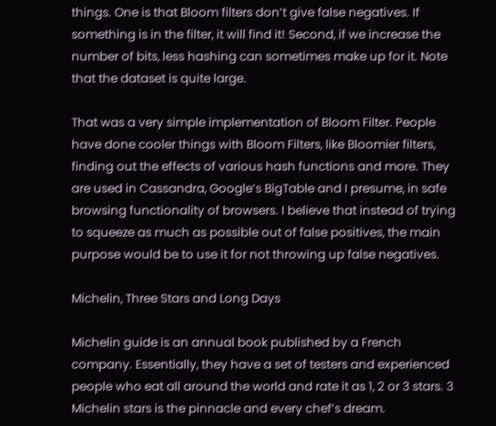things. One is that Bloom filters don’t give false negatives. If something is in the filter, it will find it! Second, if we increase the number of bits, less hashing can sometimes make up for it. Note that the dataset is quite large.

That was a very simple implementation of Bloom Filter. People have done cooler things with Bloom Filters, like Bloomier filters, finding out the effects of various hash functions and more. They are used in Cassandra, Google’s BigTable and I presume, in safe browsing functionality of browsers. I believe that instead of trying to squeeze as much as possible out of false positives, the main purpose would be to use it for not throwing up false negatives.

Michelin, Three Stars and Long Days

Michelin guide is an annual book published by a French company. Essentially, they have a set of testers and experienced people who eat all around the world and rate it as 1, 2 or 3 stars. 3 Michelin stars is the pinnacle and every chef’s dream.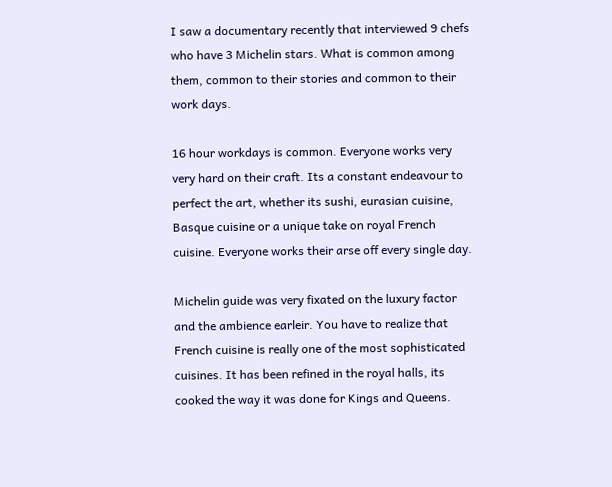I saw a documentary recently that interviewed 9 chefs who have 3 Michelin stars. What is common among them, common to their stories and common to their work days.

16 hour workdays is common. Everyone works very very hard on their craft. Its a constant endeavour to perfect the art, whether its sushi, eurasian cuisine, Basque cuisine or a unique take on royal French cuisine. Everyone works their arse off every single day.

Michelin guide was very fixated on the luxury factor and the ambience earleir. You have to realize that French cuisine is really one of the most sophisticated cuisines. It has been refined in the royal halls, its cooked the way it was done for Kings and Queens.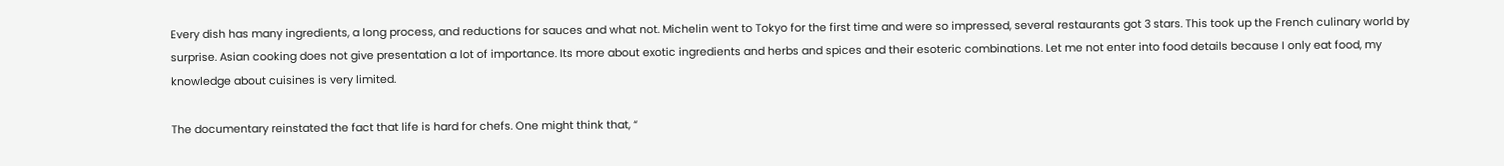Every dish has many ingredients, a long process, and reductions for sauces and what not. Michelin went to Tokyo for the first time and were so impressed, several restaurants got 3 stars. This took up the French culinary world by surprise. Asian cooking does not give presentation a lot of importance. Its more about exotic ingredients and herbs and spices and their esoteric combinations. Let me not enter into food details because I only eat food, my knowledge about cuisines is very limited.

The documentary reinstated the fact that life is hard for chefs. One might think that, “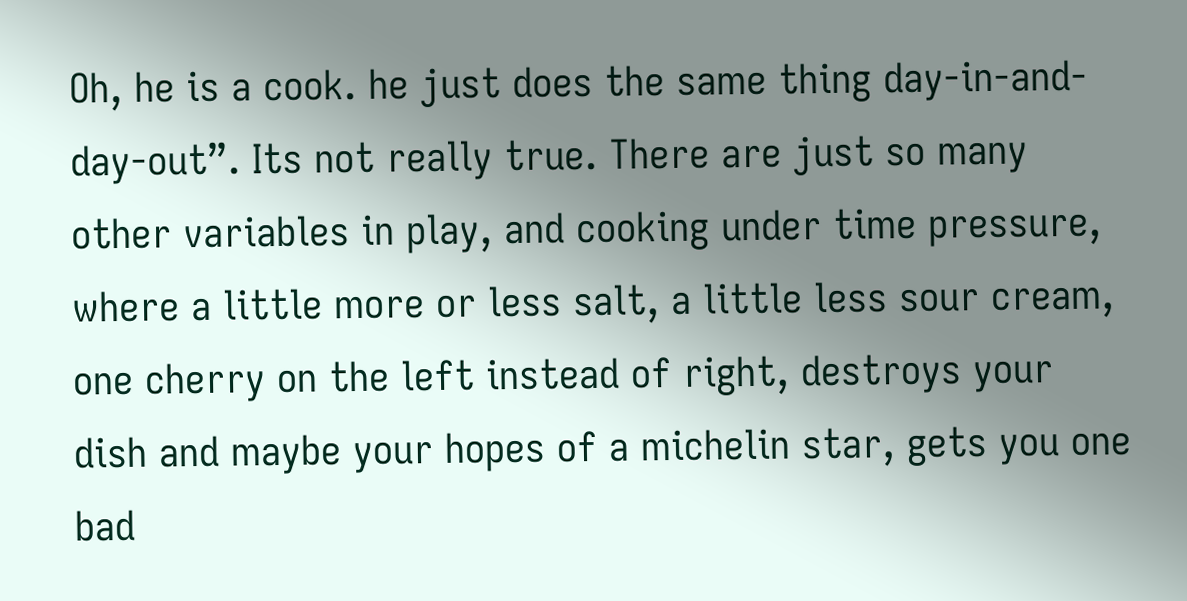Oh, he is a cook. he just does the same thing day-in-and-day-out”. Its not really true. There are just so many other variables in play, and cooking under time pressure, where a little more or less salt, a little less sour cream, one cherry on the left instead of right, destroys your dish and maybe your hopes of a michelin star, gets you one bad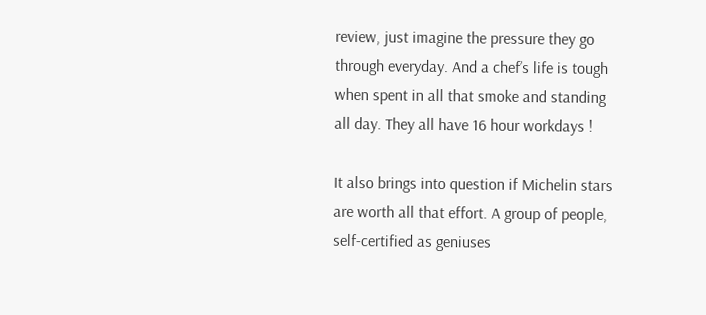review, just imagine the pressure they go through everyday. And a chef’s life is tough when spent in all that smoke and standing all day. They all have 16 hour workdays !

It also brings into question if Michelin stars are worth all that effort. A group of people, self-certified as geniuses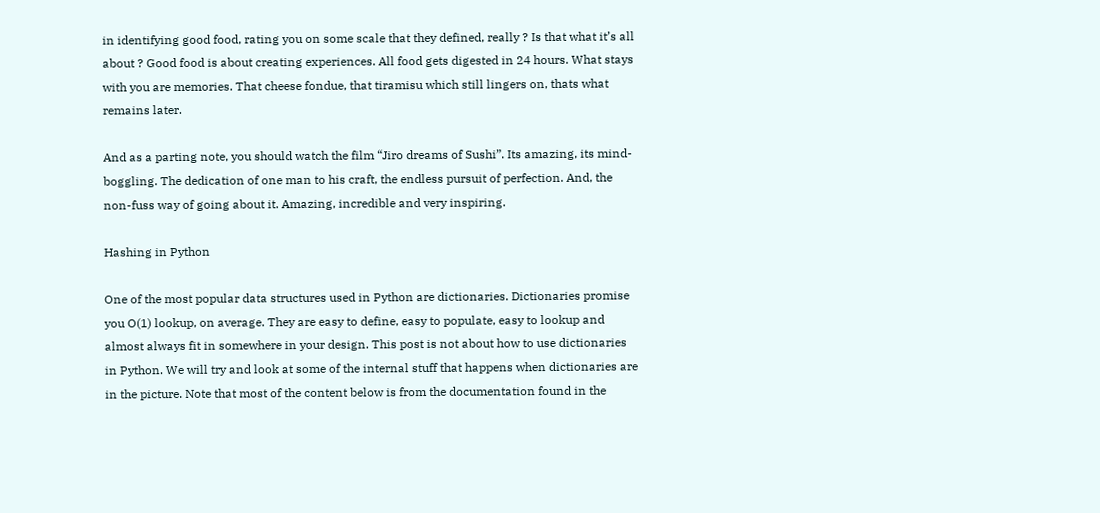in identifying good food, rating you on some scale that they defined, really ? Is that what it’s all about ? Good food is about creating experiences. All food gets digested in 24 hours. What stays with you are memories. That cheese fondue, that tiramisu which still lingers on, thats what remains later.

And as a parting note, you should watch the film “Jiro dreams of Sushi”. Its amazing, its mind-boggling. The dedication of one man to his craft, the endless pursuit of perfection. And, the non-fuss way of going about it. Amazing, incredible and very inspiring.

Hashing in Python

One of the most popular data structures used in Python are dictionaries. Dictionaries promise you O(1) lookup, on average. They are easy to define, easy to populate, easy to lookup and almost always fit in somewhere in your design. This post is not about how to use dictionaries in Python. We will try and look at some of the internal stuff that happens when dictionaries are in the picture. Note that most of the content below is from the documentation found in the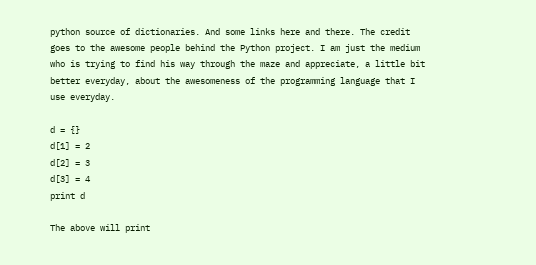python source of dictionaries. And some links here and there. The credit goes to the awesome people behind the Python project. I am just the medium who is trying to find his way through the maze and appreciate, a little bit better everyday, about the awesomeness of the programming language that I use everyday.

d = {}
d[1] = 2
d[2] = 3
d[3] = 4
print d

The above will print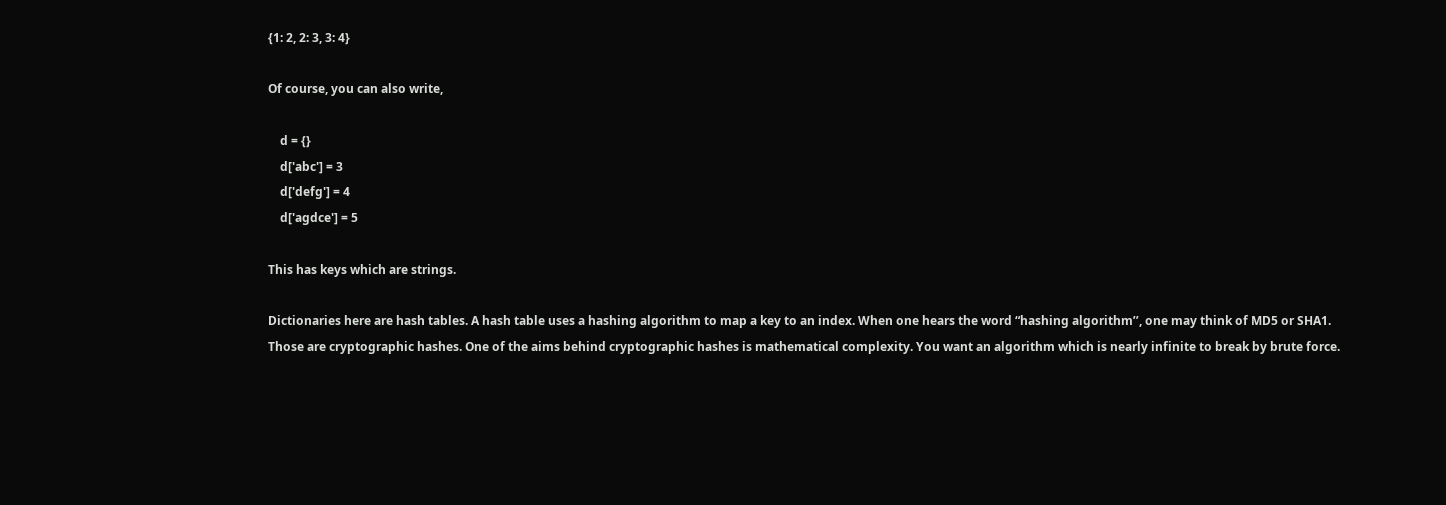{1: 2, 2: 3, 3: 4}

Of course, you can also write,

    d = {}
    d['abc'] = 3
    d['defg'] = 4
    d['agdce'] = 5

This has keys which are strings.

Dictionaries here are hash tables. A hash table uses a hashing algorithm to map a key to an index. When one hears the word “hashing algorithm’’, one may think of MD5 or SHA1. Those are cryptographic hashes. One of the aims behind cryptographic hashes is mathematical complexity. You want an algorithm which is nearly infinite to break by brute force.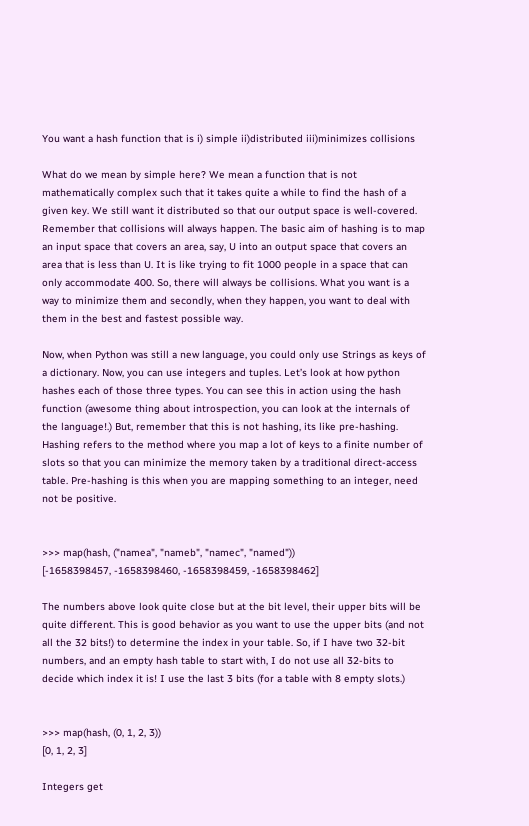You want a hash function that is i) simple ii)distributed iii)minimizes collisions

What do we mean by simple here? We mean a function that is not mathematically complex such that it takes quite a while to find the hash of a given key. We still want it distributed so that our output space is well-covered. Remember that collisions will always happen. The basic aim of hashing is to map an input space that covers an area, say, U into an output space that covers an area that is less than U. It is like trying to fit 1000 people in a space that can only accommodate 400. So, there will always be collisions. What you want is a way to minimize them and secondly, when they happen, you want to deal with them in the best and fastest possible way.

Now, when Python was still a new language, you could only use Strings as keys of a dictionary. Now, you can use integers and tuples. Let’s look at how python hashes each of those three types. You can see this in action using the hash function (awesome thing about introspection, you can look at the internals of the language!.) But, remember that this is not hashing, its like pre-hashing. Hashing refers to the method where you map a lot of keys to a finite number of slots so that you can minimize the memory taken by a traditional direct-access table. Pre-hashing is this when you are mapping something to an integer, need not be positive.


>>> map(hash, ("namea", "nameb", "namec", "named"))
[-1658398457, -1658398460, -1658398459, -1658398462]

The numbers above look quite close but at the bit level, their upper bits will be quite different. This is good behavior as you want to use the upper bits (and not all the 32 bits!) to determine the index in your table. So, if I have two 32-bit numbers, and an empty hash table to start with, I do not use all 32-bits to decide which index it is! I use the last 3 bits (for a table with 8 empty slots.)


>>> map(hash, (0, 1, 2, 3))
[0, 1, 2, 3]

Integers get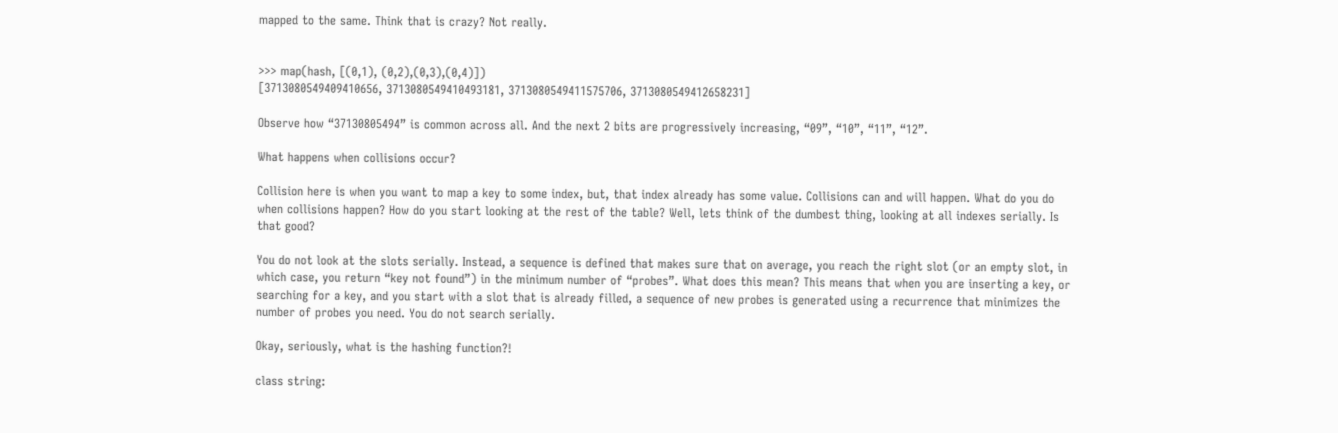mapped to the same. Think that is crazy? Not really.


>>> map(hash, [(0,1), (0,2),(0,3),(0,4)])
[3713080549409410656, 3713080549410493181, 3713080549411575706, 3713080549412658231]

Observe how “37130805494” is common across all. And the next 2 bits are progressively increasing, “09”, “10”, “11”, “12”.

What happens when collisions occur?

Collision here is when you want to map a key to some index, but, that index already has some value. Collisions can and will happen. What do you do when collisions happen? How do you start looking at the rest of the table? Well, lets think of the dumbest thing, looking at all indexes serially. Is that good?

You do not look at the slots serially. Instead, a sequence is defined that makes sure that on average, you reach the right slot (or an empty slot, in which case, you return “key not found”) in the minimum number of “probes”. What does this mean? This means that when you are inserting a key, or searching for a key, and you start with a slot that is already filled, a sequence of new probes is generated using a recurrence that minimizes the number of probes you need. You do not search serially.

Okay, seriously, what is the hashing function?!

class string: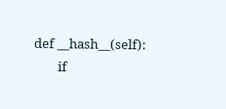def __hash__(self):
        if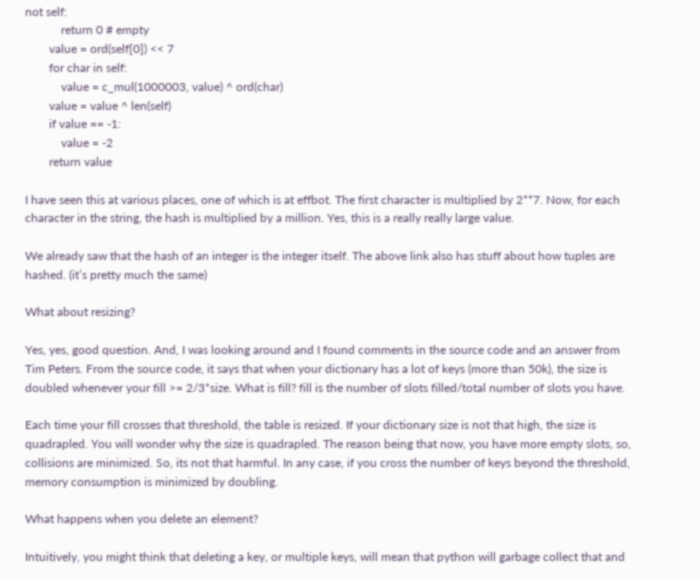not self:
            return 0 # empty
        value = ord(self[0]) << 7
        for char in self:
            value = c_mul(1000003, value) ^ ord(char)
        value = value ^ len(self)
        if value == -1:
            value = -2
        return value

I have seen this at various places, one of which is at effbot. The first character is multiplied by 2**7. Now, for each character in the string, the hash is multiplied by a million. Yes, this is a really really large value.

We already saw that the hash of an integer is the integer itself. The above link also has stuff about how tuples are hashed. (it’s pretty much the same)

What about resizing?

Yes, yes, good question. And, I was looking around and I found comments in the source code and an answer from Tim Peters. From the source code, it says that when your dictionary has a lot of keys (more than 50k), the size is doubled whenever your fill >= 2/3*size. What is fill? fill is the number of slots filled/total number of slots you have.

Each time your fill crosses that threshold, the table is resized. If your dictionary size is not that high, the size is quadrapled. You will wonder why the size is quadrapled. The reason being that now, you have more empty slots, so, collisions are minimized. So, its not that harmful. In any case, if you cross the number of keys beyond the threshold, memory consumption is minimized by doubling.

What happens when you delete an element?

Intuitively, you might think that deleting a key, or multiple keys, will mean that python will garbage collect that and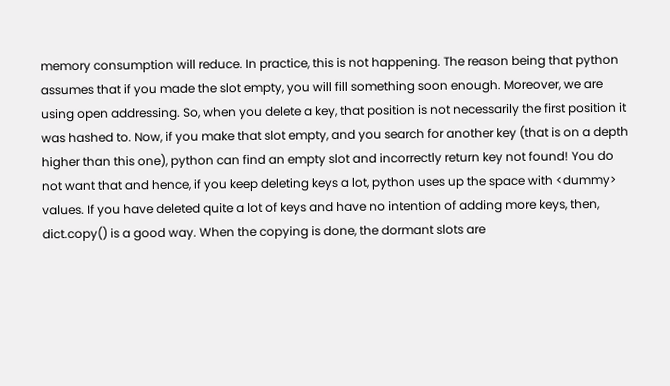memory consumption will reduce. In practice, this is not happening. The reason being that python assumes that if you made the slot empty, you will fill something soon enough. Moreover, we are using open addressing. So, when you delete a key, that position is not necessarily the first position it was hashed to. Now, if you make that slot empty, and you search for another key (that is on a depth higher than this one), python can find an empty slot and incorrectly return key not found! You do not want that and hence, if you keep deleting keys a lot, python uses up the space with <dummy> values. If you have deleted quite a lot of keys and have no intention of adding more keys, then, dict.copy() is a good way. When the copying is done, the dormant slots are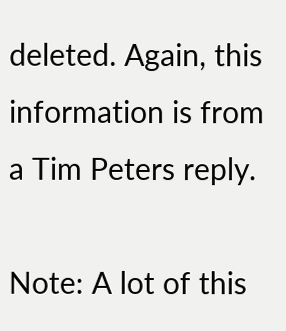deleted. Again, this information is from a Tim Peters reply.

Note: A lot of this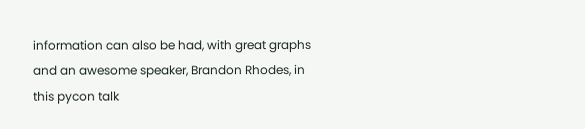information can also be had, with great graphs and an awesome speaker, Brandon Rhodes, in this pycon talk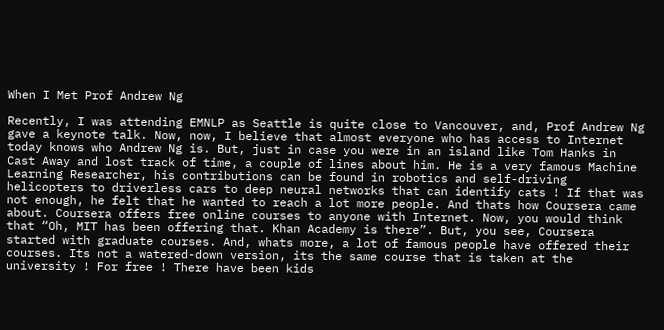When I Met Prof Andrew Ng

Recently, I was attending EMNLP as Seattle is quite close to Vancouver, and, Prof Andrew Ng gave a keynote talk. Now, now, I believe that almost everyone who has access to Internet today knows who Andrew Ng is. But, just in case you were in an island like Tom Hanks in Cast Away and lost track of time, a couple of lines about him. He is a very famous Machine Learning Researcher, his contributions can be found in robotics and self-driving helicopters to driverless cars to deep neural networks that can identify cats ! If that was not enough, he felt that he wanted to reach a lot more people. And thats how Coursera came about. Coursera offers free online courses to anyone with Internet. Now, you would think that “Oh, MIT has been offering that. Khan Academy is there”. But, you see, Coursera started with graduate courses. And, whats more, a lot of famous people have offered their courses. Its not a watered-down version, its the same course that is taken at the university ! For free ! There have been kids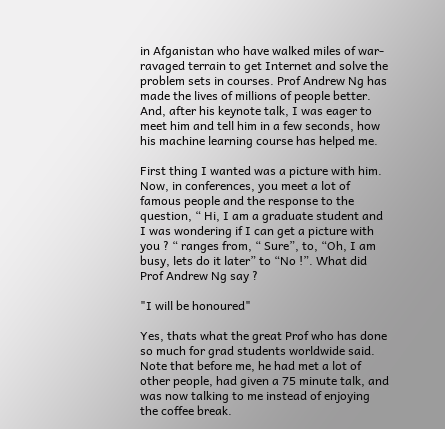in Afganistan who have walked miles of war-ravaged terrain to get Internet and solve the problem sets in courses. Prof Andrew Ng has made the lives of millions of people better. And, after his keynote talk, I was eager to meet him and tell him in a few seconds, how his machine learning course has helped me.

First thing I wanted was a picture with him. Now, in conferences, you meet a lot of famous people and the response to the question, “ Hi, I am a graduate student and I was wondering if I can get a picture with you ? “ ranges from, “ Sure”, to, “Oh, I am busy, lets do it later” to “No !”. What did Prof Andrew Ng say ?

"I will be honoured"

Yes, thats what the great Prof who has done so much for grad students worldwide said. Note that before me, he had met a lot of other people, had given a 75 minute talk, and was now talking to me instead of enjoying the coffee break.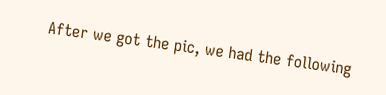After we got the pic, we had the following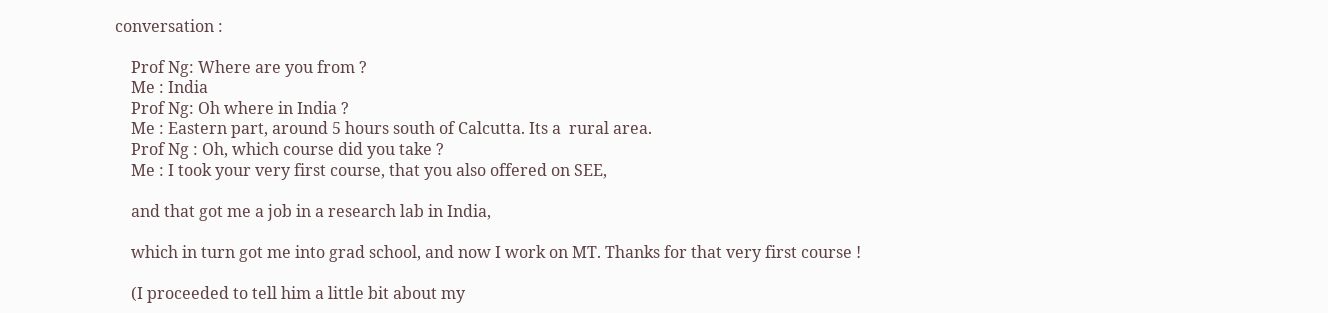conversation :

    Prof Ng: Where are you from ?
    Me : India
    Prof Ng: Oh where in India ?
    Me : Eastern part, around 5 hours south of Calcutta. Its a  rural area.
    Prof Ng : Oh, which course did you take ?
    Me : I took your very first course, that you also offered on SEE,

    and that got me a job in a research lab in India,

    which in turn got me into grad school, and now I work on MT. Thanks for that very first course !

    (I proceeded to tell him a little bit about my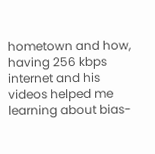hometown and how, having 256 kbps internet and his videos helped me learning about bias-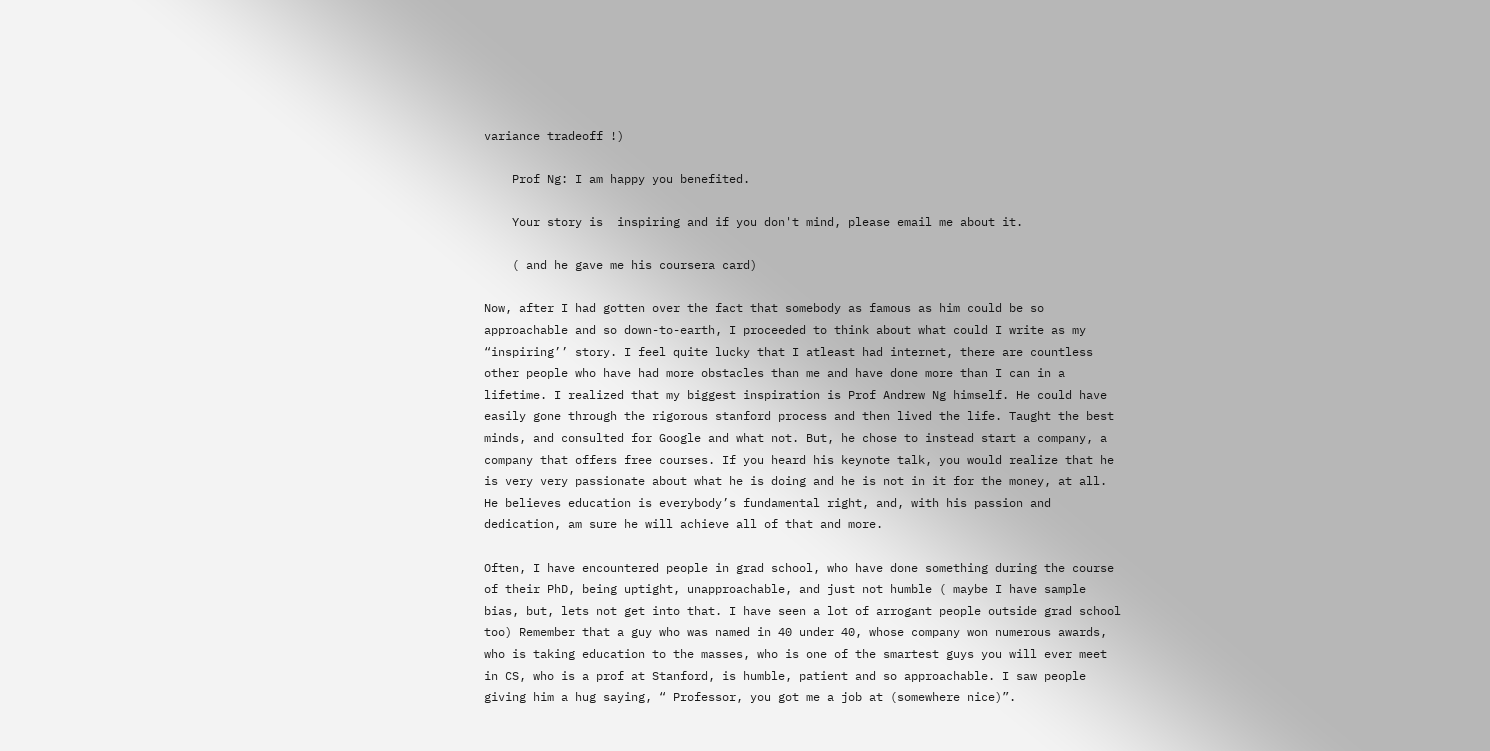variance tradeoff !)

    Prof Ng: I am happy you benefited.

    Your story is  inspiring and if you don't mind, please email me about it.

    ( and he gave me his coursera card)

Now, after I had gotten over the fact that somebody as famous as him could be so approachable and so down-to-earth, I proceeded to think about what could I write as my “inspiring’’ story. I feel quite lucky that I atleast had internet, there are countless other people who have had more obstacles than me and have done more than I can in a lifetime. I realized that my biggest inspiration is Prof Andrew Ng himself. He could have easily gone through the rigorous stanford process and then lived the life. Taught the best minds, and consulted for Google and what not. But, he chose to instead start a company, a company that offers free courses. If you heard his keynote talk, you would realize that he is very very passionate about what he is doing and he is not in it for the money, at all. He believes education is everybody’s fundamental right, and, with his passion and dedication, am sure he will achieve all of that and more.

Often, I have encountered people in grad school, who have done something during the course of their PhD, being uptight, unapproachable, and just not humble ( maybe I have sample bias, but, lets not get into that. I have seen a lot of arrogant people outside grad school too) Remember that a guy who was named in 40 under 40, whose company won numerous awards, who is taking education to the masses, who is one of the smartest guys you will ever meet in CS, who is a prof at Stanford, is humble, patient and so approachable. I saw people giving him a hug saying, “ Professor, you got me a job at (somewhere nice)”.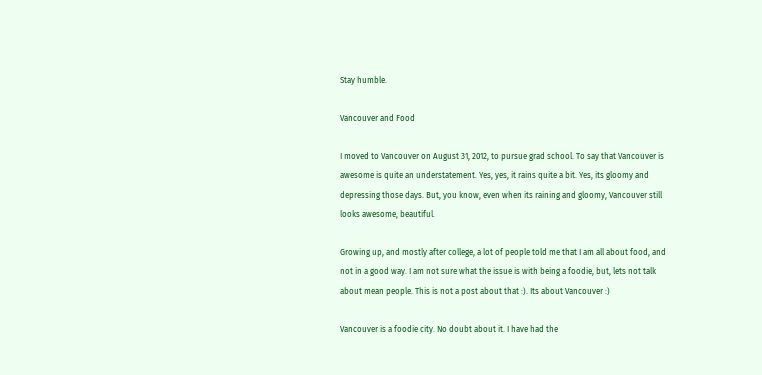Stay humble.

Vancouver and Food

I moved to Vancouver on August 31, 2012, to pursue grad school. To say that Vancouver is awesome is quite an understatement. Yes, yes, it rains quite a bit. Yes, its gloomy and depressing those days. But, you know, even when its raining and gloomy, Vancouver still looks awesome, beautiful.

Growing up, and mostly after college, a lot of people told me that I am all about food, and not in a good way. I am not sure what the issue is with being a foodie, but, lets not talk about mean people. This is not a post about that :). Its about Vancouver :)

Vancouver is a foodie city. No doubt about it. I have had the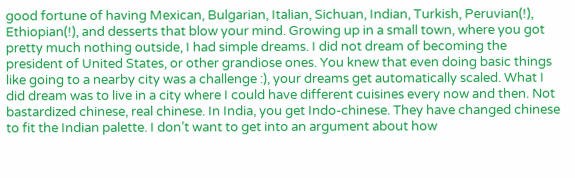good fortune of having Mexican, Bulgarian, Italian, Sichuan, Indian, Turkish, Peruvian(!), Ethiopian(!), and desserts that blow your mind. Growing up in a small town, where you got pretty much nothing outside, I had simple dreams. I did not dream of becoming the president of United States, or other grandiose ones. You knew that even doing basic things like going to a nearby city was a challenge :), your dreams get automatically scaled. What I did dream was to live in a city where I could have different cuisines every now and then. Not bastardized chinese, real chinese. In India, you get Indo-chinese. They have changed chinese to fit the Indian palette. I don’t want to get into an argument about how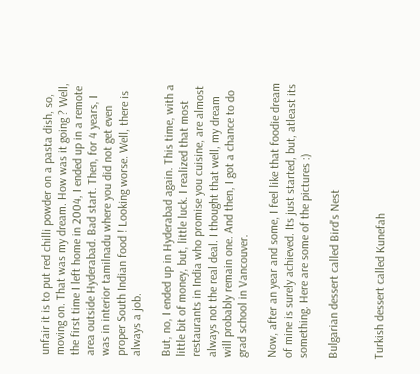unfair it is to put red chilli powder on a pasta dish, so, moving on. That was my dream. How was it going ? Well, the first time I left home in 2004, I ended up in a remote area outside Hyderabad. Bad start. Then, for 4 years, I was in interior tamilnadu where you did not get even proper South Indian food ! Looking worse. Well, there is always a job.

But, no, I ended up in Hyderabad again. This time, with a little bit of money, but, little luck. I realized that most restaurants in India who promise you cuisine, are almost always not the real deal. I thought that well, my dream will probably remain one. And then, I got a chance to do grad school in Vancouver.

Now, after an year and some, I feel like that foodie dream of mine is surely achieved. Its just started, but, atleast its something. Here are some of the pictures :)

Bulgarian dessert called Bird's Nest


Turkish dessert called Kunefah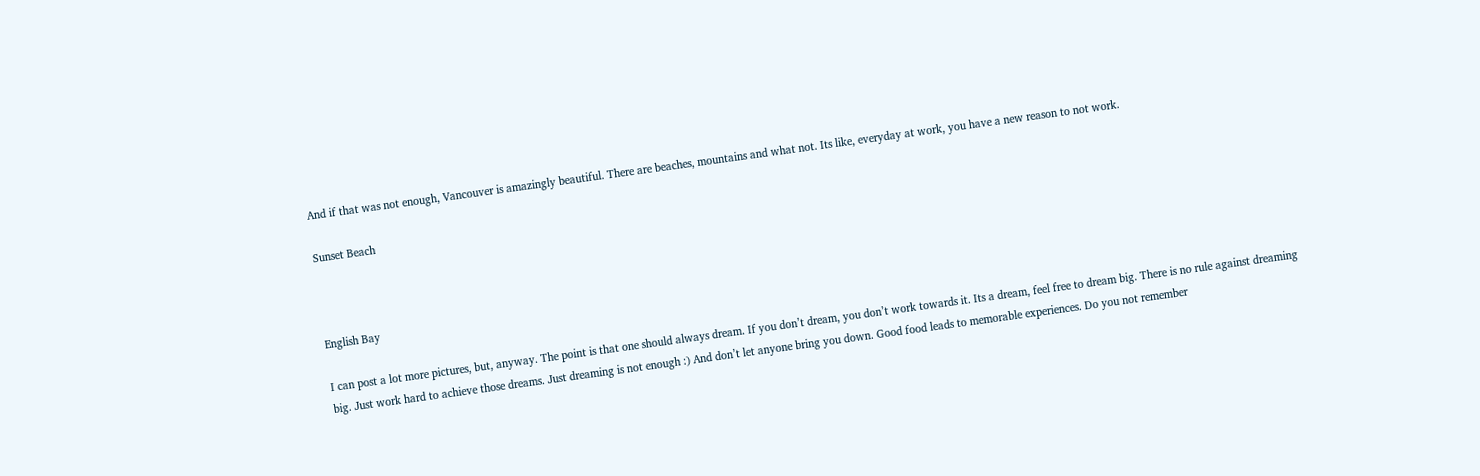And if that was not enough, Vancouver is amazingly beautiful. There are beaches, mountains and what not. Its like, everyday at work, you have a new reason to not work.

Sunset Beach



English Bay

I can post a lot more pictures, but, anyway. The point is that one should always dream. If you don’t dream, you don’t work towards it. Its a dream, feel free to dream big. There is no rule against dreaming big. Just work hard to achieve those dreams. Just dreaming is not enough :) And don’t let anyone bring you down. Good food leads to memorable experiences. Do you not remember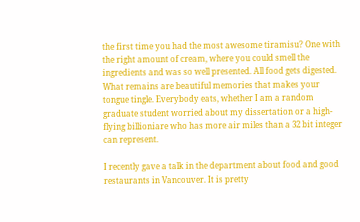the first time you had the most awesome tiramisu? One with the right amount of cream, where you could smell the ingredients and was so well presented. All food gets digested. What remains are beautiful memories that makes your tongue tingle. Everybody eats, whether I am a random graduate student worried about my dissertation or a high-flying billioniare who has more air miles than a 32 bit integer can represent.

I recently gave a talk in the department about food and good restaurants in Vancouver. It is pretty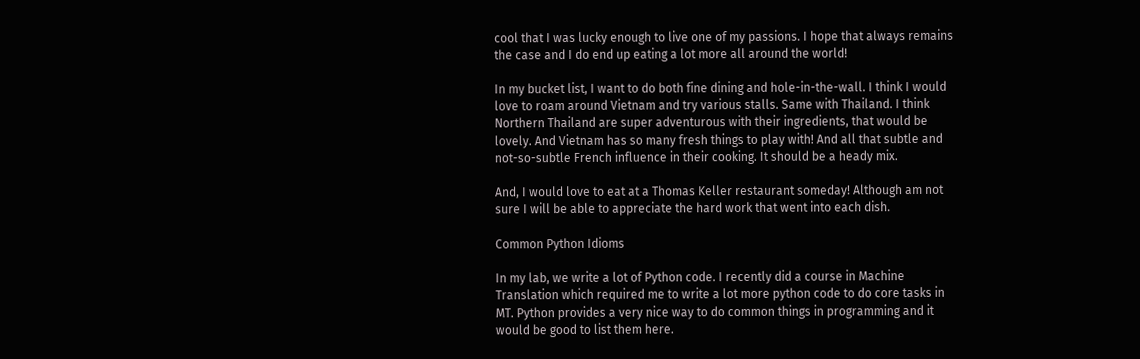cool that I was lucky enough to live one of my passions. I hope that always remains the case and I do end up eating a lot more all around the world!

In my bucket list, I want to do both fine dining and hole-in-the-wall. I think I would love to roam around Vietnam and try various stalls. Same with Thailand. I think Northern Thailand are super adventurous with their ingredients, that would be lovely. And Vietnam has so many fresh things to play with! And all that subtle and not-so-subtle French influence in their cooking. It should be a heady mix.

And, I would love to eat at a Thomas Keller restaurant someday! Although am not sure I will be able to appreciate the hard work that went into each dish.

Common Python Idioms

In my lab, we write a lot of Python code. I recently did a course in Machine Translation which required me to write a lot more python code to do core tasks in MT. Python provides a very nice way to do common things in programming and it would be good to list them here.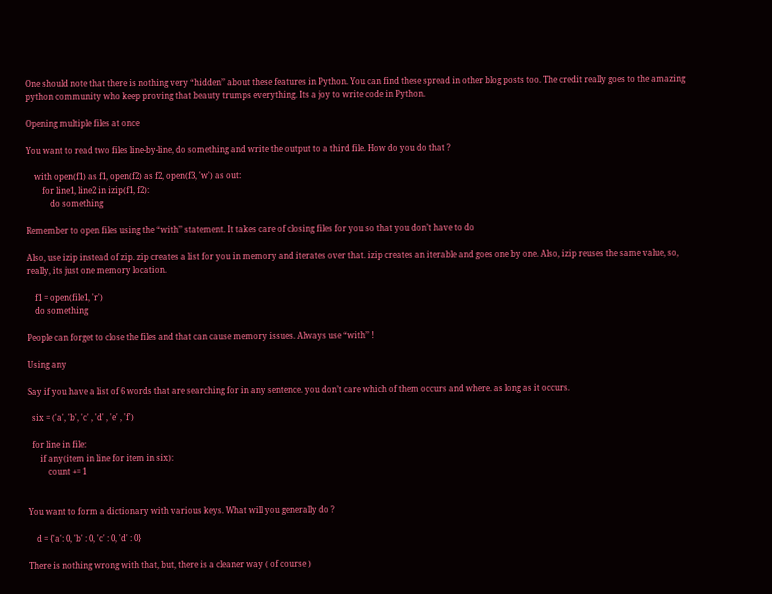One should note that there is nothing very “hidden’’ about these features in Python. You can find these spread in other blog posts too. The credit really goes to the amazing python community who keep proving that beauty trumps everything. Its a joy to write code in Python.

Opening multiple files at once

You want to read two files line-by-line, do something and write the output to a third file. How do you do that ?

    with open(f1) as f1, open(f2) as f2, open(f3, 'w') as out:
        for line1, line2 in izip(f1, f2):
            do something

Remember to open files using the “with’’ statement. It takes care of closing files for you so that you don’t have to do

Also, use izip instead of zip. zip creates a list for you in memory and iterates over that. izip creates an iterable and goes one by one. Also, izip reuses the same value, so, really, its just one memory location.

    f1 = open(file1, 'r')
    do something

People can forget to close the files and that can cause memory issues. Always use “with’’ !

Using any

Say if you have a list of 6 words that are searching for in any sentence. you don’t care which of them occurs and where. as long as it occurs.

  six = ('a', 'b', 'c' , 'd' , 'e' , 'f')

  for line in file:
      if any(item in line for item in six):
          count += 1


You want to form a dictionary with various keys. What will you generally do ?

    d = {'a': 0, 'b' : 0, 'c' : 0, 'd' : 0}

There is nothing wrong with that, but, there is a cleaner way ( of course )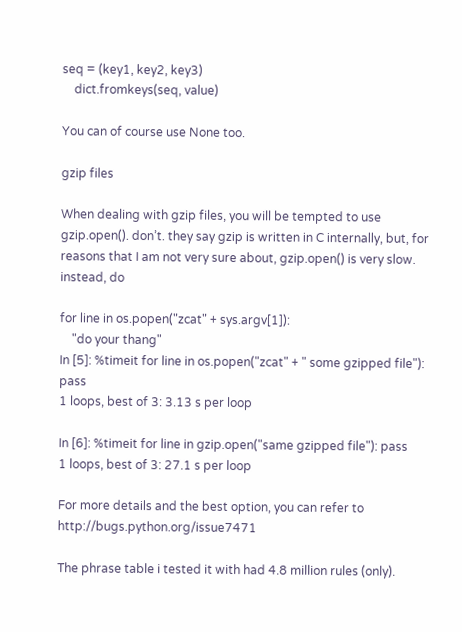seq = (key1, key2, key3)
    dict.fromkeys(seq, value)

You can of course use None too.

gzip files

When dealing with gzip files, you will be tempted to use gzip.open(). don’t. they say gzip is written in C internally, but, for reasons that I am not very sure about, gzip.open() is very slow. instead, do

for line in os.popen("zcat" + sys.argv[1]):
    "do your thang"
In [5]: %timeit for line in os.popen("zcat" + " some gzipped file"): pass
1 loops, best of 3: 3.13 s per loop

In [6]: %timeit for line in gzip.open("same gzipped file"): pass
1 loops, best of 3: 27.1 s per loop

For more details and the best option, you can refer to http://bugs.python.org/issue7471

The phrase table i tested it with had 4.8 million rules (only).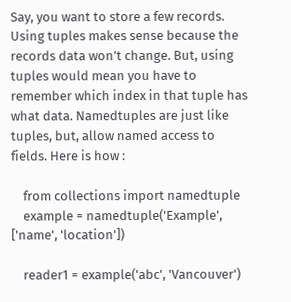Say, you want to store a few records. Using tuples makes sense because the records data won’t change. But, using tuples would mean you have to remember which index in that tuple has what data. Namedtuples are just like tuples, but, allow named access to fields. Here is how :

    from collections import namedtuple
    example = namedtuple('Example', ['name', 'location'])

    reader1 = example('abc', 'Vancouver')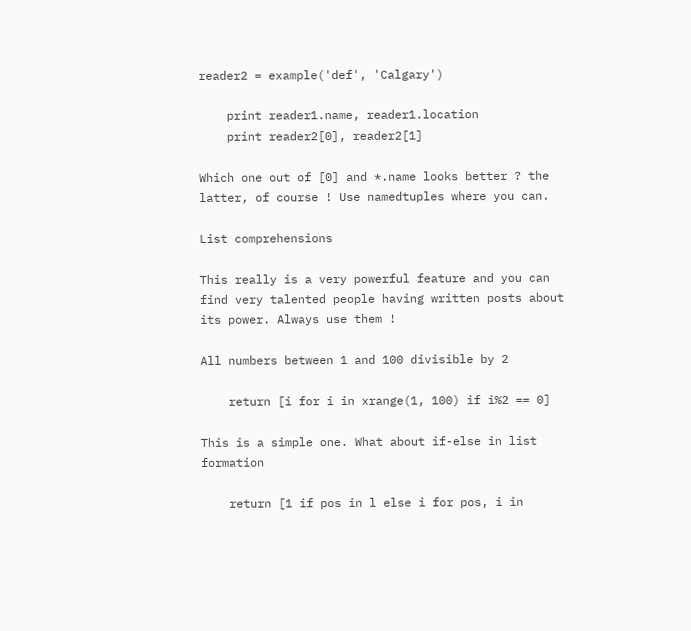reader2 = example('def', 'Calgary')

    print reader1.name, reader1.location
    print reader2[0], reader2[1]

Which one out of [0] and *.name looks better ? the latter, of course ! Use namedtuples where you can.

List comprehensions

This really is a very powerful feature and you can find very talented people having written posts about its power. Always use them !

All numbers between 1 and 100 divisible by 2

    return [i for i in xrange(1, 100) if i%2 == 0]

This is a simple one. What about if-else in list formation

    return [1 if pos in l else i for pos, i in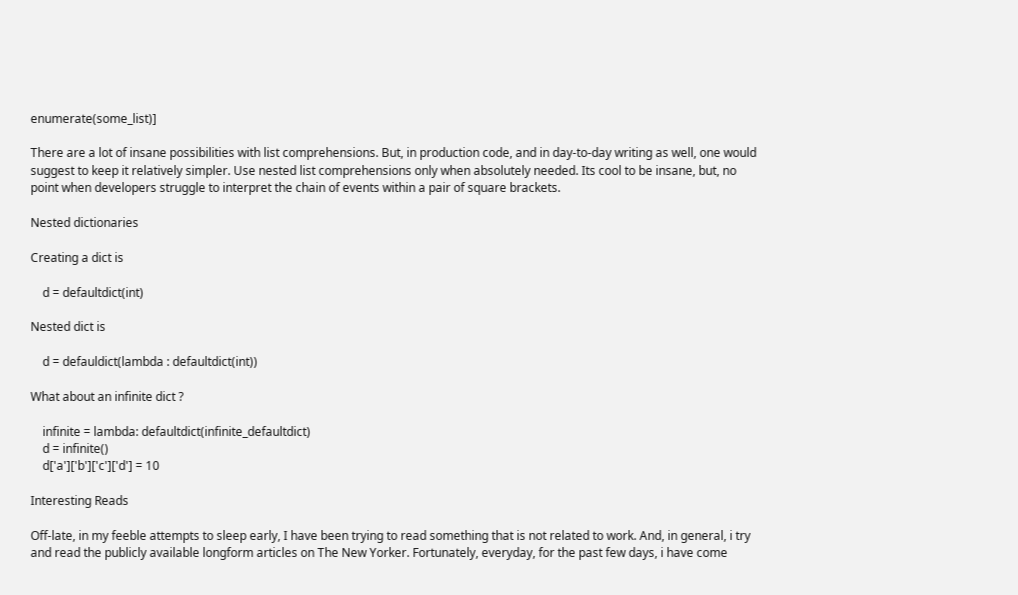enumerate(some_list)]

There are a lot of insane possibilities with list comprehensions. But, in production code, and in day-to-day writing as well, one would suggest to keep it relatively simpler. Use nested list comprehensions only when absolutely needed. Its cool to be insane, but, no point when developers struggle to interpret the chain of events within a pair of square brackets.

Nested dictionaries

Creating a dict is

    d = defaultdict(int)

Nested dict is

    d = defauldict(lambda : defaultdict(int))

What about an infinite dict ?

    infinite = lambda: defaultdict(infinite_defaultdict)
    d = infinite()
    d['a']['b']['c']['d'] = 10

Interesting Reads

Off-late, in my feeble attempts to sleep early, I have been trying to read something that is not related to work. And, in general, i try and read the publicly available longform articles on The New Yorker. Fortunately, everyday, for the past few days, i have come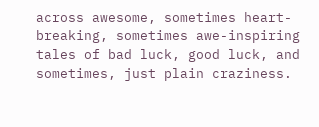across awesome, sometimes heart-breaking, sometimes awe-inspiring tales of bad luck, good luck, and sometimes, just plain craziness.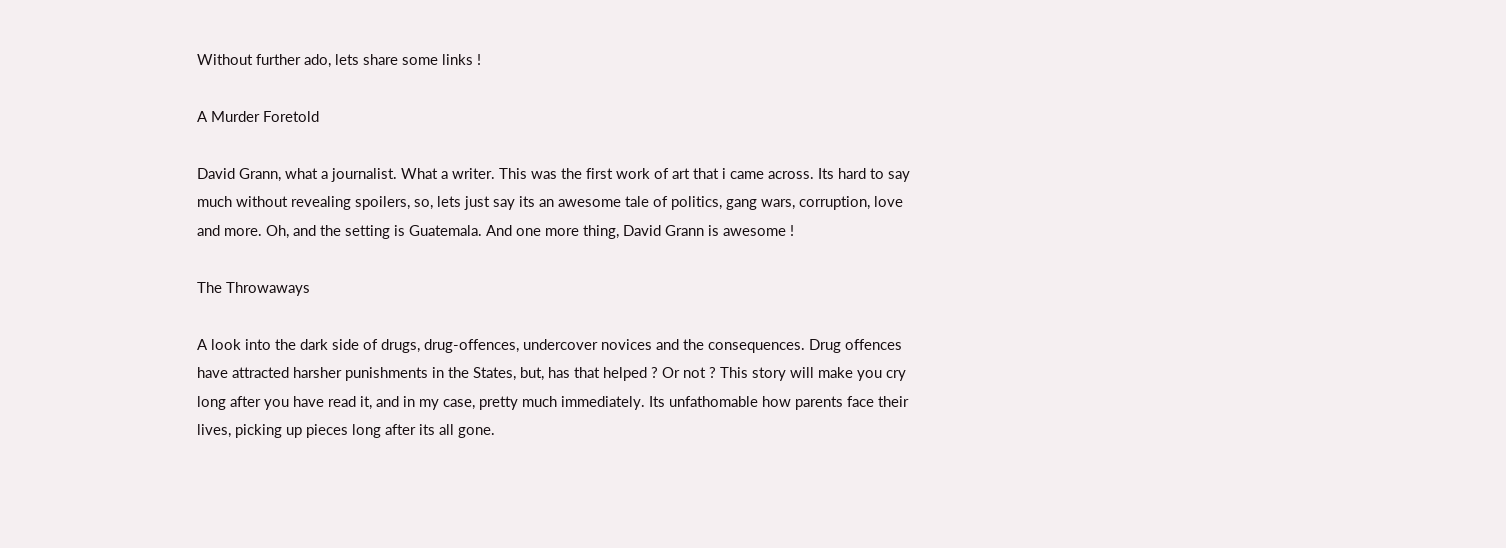Without further ado, lets share some links !

A Murder Foretold

David Grann, what a journalist. What a writer. This was the first work of art that i came across. Its hard to say much without revealing spoilers, so, lets just say its an awesome tale of politics, gang wars, corruption, love and more. Oh, and the setting is Guatemala. And one more thing, David Grann is awesome !

The Throwaways

A look into the dark side of drugs, drug-offences, undercover novices and the consequences. Drug offences have attracted harsher punishments in the States, but, has that helped ? Or not ? This story will make you cry long after you have read it, and in my case, pretty much immediately. Its unfathomable how parents face their lives, picking up pieces long after its all gone.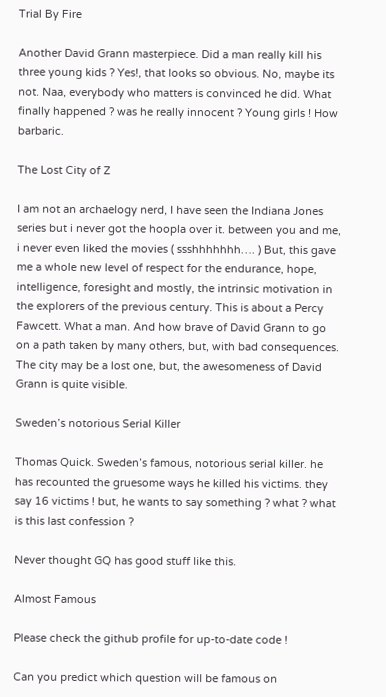Trial By Fire

Another David Grann masterpiece. Did a man really kill his three young kids ? Yes!, that looks so obvious. No, maybe its not. Naa, everybody who matters is convinced he did. What finally happened ? was he really innocent ? Young girls ! How barbaric.

The Lost City of Z

I am not an archaelogy nerd, I have seen the Indiana Jones series but i never got the hoopla over it. between you and me, i never even liked the movies ( ssshhhhhhh…. ) But, this gave me a whole new level of respect for the endurance, hope, intelligence, foresight and mostly, the intrinsic motivation in the explorers of the previous century. This is about a Percy Fawcett. What a man. And how brave of David Grann to go on a path taken by many others, but, with bad consequences. The city may be a lost one, but, the awesomeness of David Grann is quite visible.

Sweden’s notorious Serial Killer

Thomas Quick. Sweden’s famous, notorious serial killer. he has recounted the gruesome ways he killed his victims. they say 16 victims ! but, he wants to say something ? what ? what is this last confession ?

Never thought GQ has good stuff like this.

Almost Famous

Please check the github profile for up-to-date code !

Can you predict which question will be famous on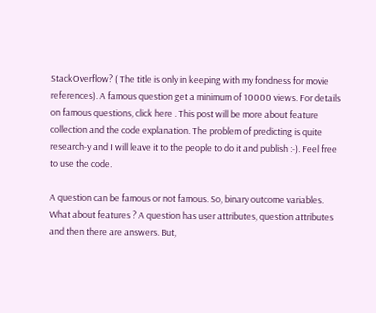StackOverflow? ( The title is only in keeping with my fondness for movie references). A famous question get a minimum of 10000 views. For details on famous questions, click here . This post will be more about feature collection and the code explanation. The problem of predicting is quite research-y and I will leave it to the people to do it and publish :-). Feel free to use the code.

A question can be famous or not famous. So, binary outcome variables. What about features ? A question has user attributes, question attributes and then there are answers. But,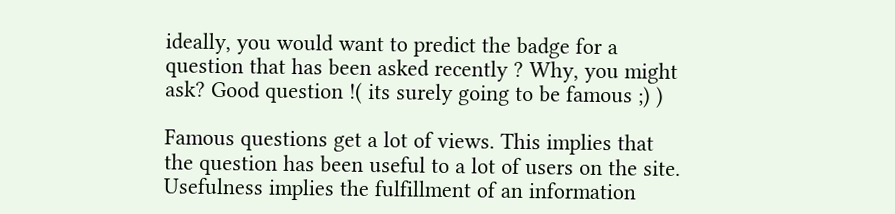ideally, you would want to predict the badge for a question that has been asked recently ? Why, you might ask? Good question !( its surely going to be famous ;) )

Famous questions get a lot of views. This implies that the question has been useful to a lot of users on the site. Usefulness implies the fulfillment of an information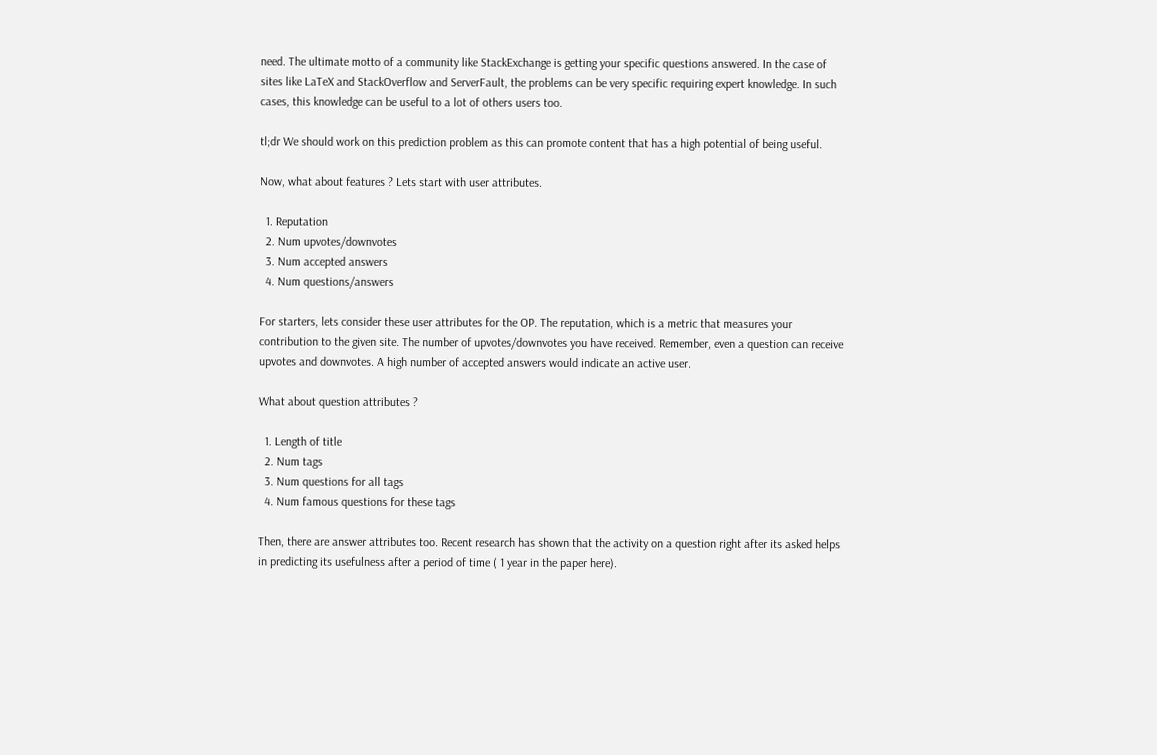need. The ultimate motto of a community like StackExchange is getting your specific questions answered. In the case of sites like LaTeX and StackOverflow and ServerFault, the problems can be very specific requiring expert knowledge. In such cases, this knowledge can be useful to a lot of others users too.

tl;dr We should work on this prediction problem as this can promote content that has a high potential of being useful.

Now, what about features ? Lets start with user attributes.

  1. Reputation
  2. Num upvotes/downvotes
  3. Num accepted answers
  4. Num questions/answers

For starters, lets consider these user attributes for the OP. The reputation, which is a metric that measures your contribution to the given site. The number of upvotes/downvotes you have received. Remember, even a question can receive upvotes and downvotes. A high number of accepted answers would indicate an active user.

What about question attributes ?

  1. Length of title
  2. Num tags
  3. Num questions for all tags
  4. Num famous questions for these tags

Then, there are answer attributes too. Recent research has shown that the activity on a question right after its asked helps in predicting its usefulness after a period of time ( 1 year in the paper here).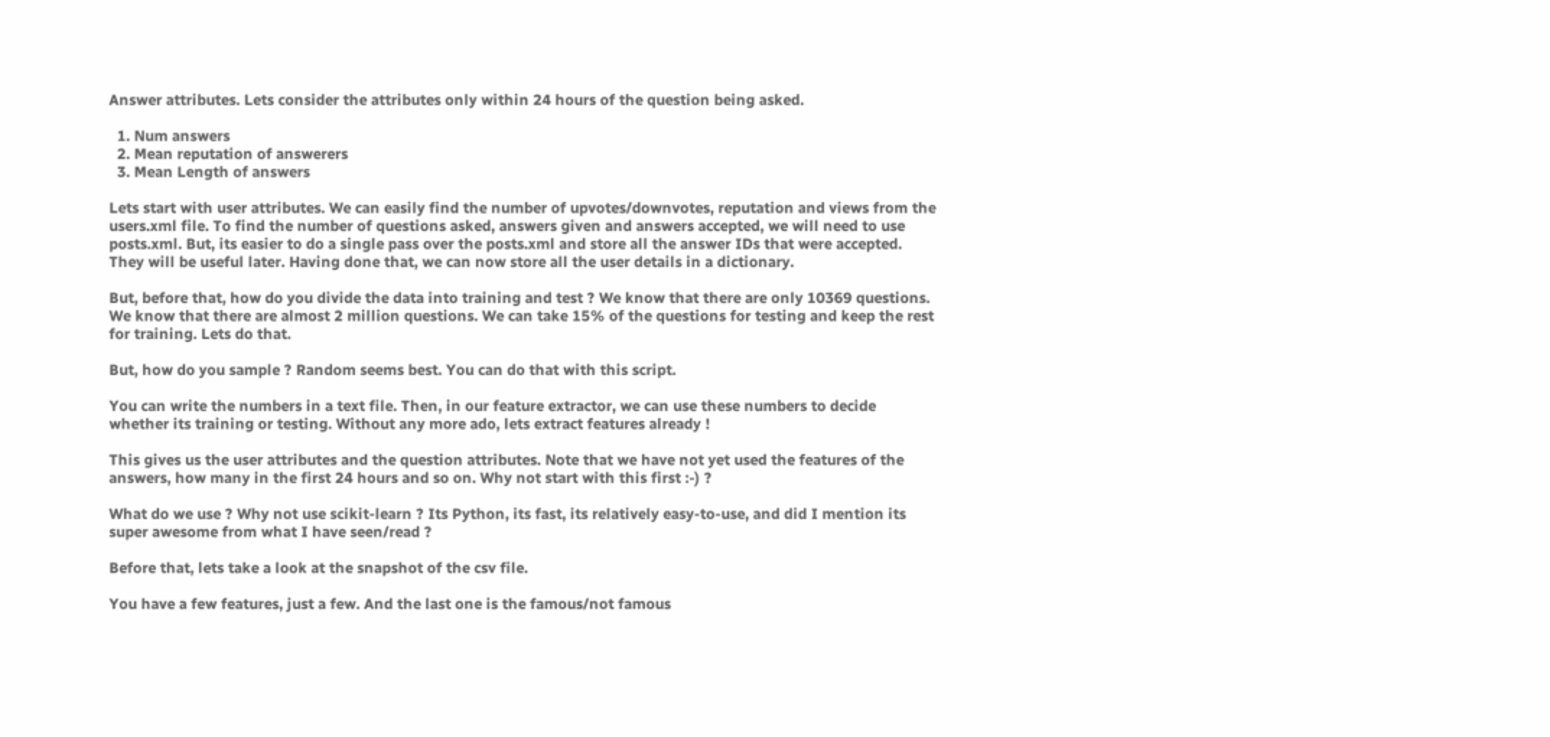Answer attributes. Lets consider the attributes only within 24 hours of the question being asked.

  1. Num answers
  2. Mean reputation of answerers
  3. Mean Length of answers

Lets start with user attributes. We can easily find the number of upvotes/downvotes, reputation and views from the users.xml file. To find the number of questions asked, answers given and answers accepted, we will need to use posts.xml. But, its easier to do a single pass over the posts.xml and store all the answer IDs that were accepted. They will be useful later. Having done that, we can now store all the user details in a dictionary.

But, before that, how do you divide the data into training and test ? We know that there are only 10369 questions. We know that there are almost 2 million questions. We can take 15% of the questions for testing and keep the rest for training. Lets do that.

But, how do you sample ? Random seems best. You can do that with this script.

You can write the numbers in a text file. Then, in our feature extractor, we can use these numbers to decide whether its training or testing. Without any more ado, lets extract features already !

This gives us the user attributes and the question attributes. Note that we have not yet used the features of the answers, how many in the first 24 hours and so on. Why not start with this first :-) ?

What do we use ? Why not use scikit-learn ? Its Python, its fast, its relatively easy-to-use, and did I mention its super awesome from what I have seen/read ?

Before that, lets take a look at the snapshot of the csv file.

You have a few features, just a few. And the last one is the famous/not famous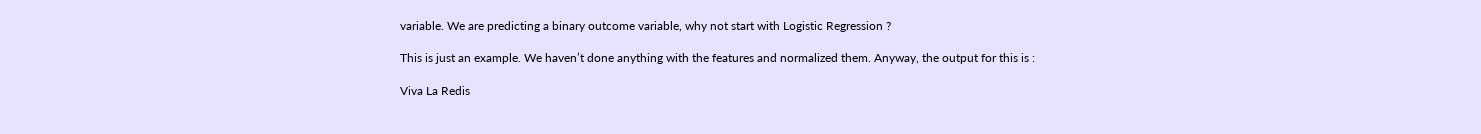variable. We are predicting a binary outcome variable, why not start with Logistic Regression ?

This is just an example. We haven’t done anything with the features and normalized them. Anyway, the output for this is :

Viva La Redis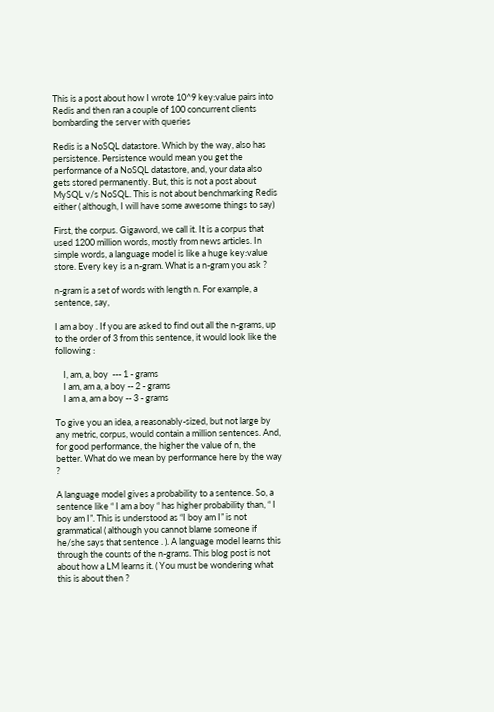This is a post about how I wrote 10^9 key:value pairs into Redis and then ran a couple of 100 concurrent clients bombarding the server with queries

Redis is a NoSQL datastore. Which by the way, also has persistence. Persistence would mean you get the performance of a NoSQL datastore, and, your data also gets stored permanently. But, this is not a post about MySQL v/s NoSQL. This is not about benchmarking Redis either ( although, I will have some awesome things to say)

First, the corpus. Gigaword, we call it. It is a corpus that used 1200 million words, mostly from news articles. In simple words, a language model is like a huge key:value store. Every key is a n-gram. What is a n-gram you ask ?

n-gram is a set of words with length n. For example, a sentence, say,

I am a boy . If you are asked to find out all the n-grams, up to the order of 3 from this sentence, it would look like the following :

    I, am, a, boy  --- 1 - grams
    I am, am a, a boy -- 2 - grams
    I am a, am a boy -- 3 - grams

To give you an idea, a reasonably-sized, but not large by any metric, corpus, would contain a million sentences. And, for good performance, the higher the value of n, the better. What do we mean by performance here by the way ?

A language model gives a probability to a sentence. So, a sentence like “ I am a boy “ has higher probability than, “ I boy am I”. This is understood as “I boy am I” is not grammatical ( although you cannot blame someone if he/she says that sentence . ). A language model learns this through the counts of the n-grams. This blog post is not about how a LM learns it. ( You must be wondering what this is about then ?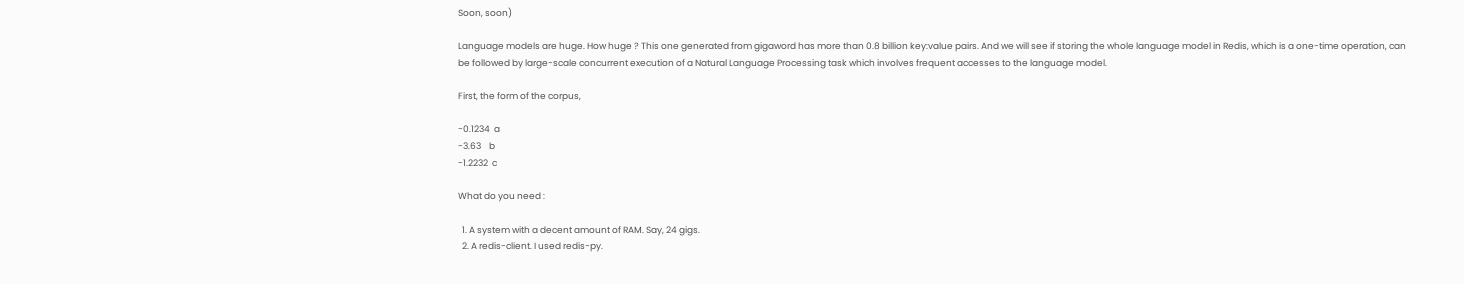Soon, soon)

Language models are huge. How huge ? This one generated from gigaword has more than 0.8 billion key:value pairs. And we will see if storing the whole language model in Redis, which is a one-time operation, can be followed by large-scale concurrent execution of a Natural Language Processing task which involves frequent accesses to the language model.

First, the form of the corpus,

-0.1234  a
-3.63    b
-1.2232  c

What do you need :

  1. A system with a decent amount of RAM. Say, 24 gigs.
  2. A redis-client. I used redis-py.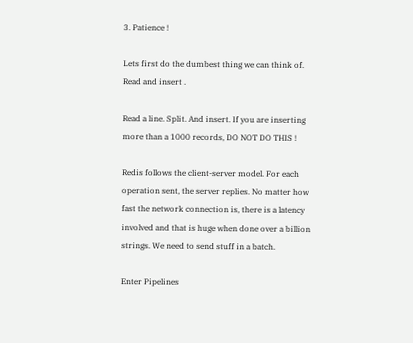3. Patience !

Lets first do the dumbest thing we can think of. Read and insert .

Read a line. Split. And insert. If you are inserting more than a 1000 records, DO NOT DO THIS !

Redis follows the client-server model. For each operation sent, the server replies. No matter how fast the network connection is, there is a latency involved and that is huge when done over a billion strings. We need to send stuff in a batch.

Enter Pipelines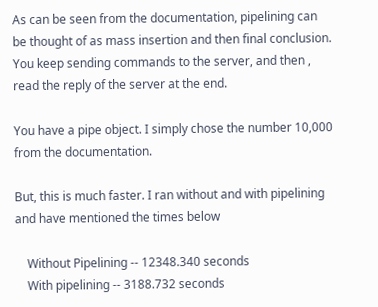As can be seen from the documentation, pipelining can be thought of as mass insertion and then final conclusion. You keep sending commands to the server, and then , read the reply of the server at the end.

You have a pipe object. I simply chose the number 10,000 from the documentation.

But, this is much faster. I ran without and with pipelining and have mentioned the times below

    Without Pipelining -- 12348.340 seconds
    With pipelining -- 3188.732 seconds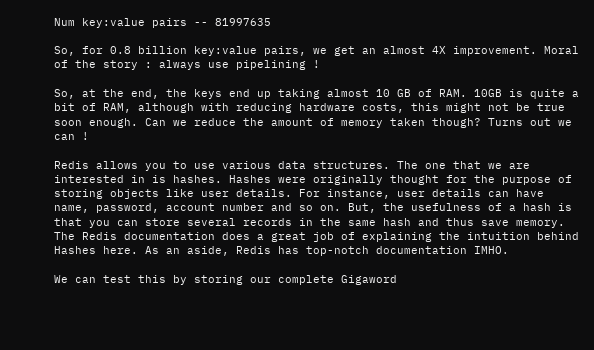Num key:value pairs -- 81997635

So, for 0.8 billion key:value pairs, we get an almost 4X improvement. Moral of the story : always use pipelining !

So, at the end, the keys end up taking almost 10 GB of RAM. 10GB is quite a bit of RAM, although with reducing hardware costs, this might not be true soon enough. Can we reduce the amount of memory taken though? Turns out we can !

Redis allows you to use various data structures. The one that we are interested in is hashes. Hashes were originally thought for the purpose of storing objects like user details. For instance, user details can have name, password, account number and so on. But, the usefulness of a hash is that you can store several records in the same hash and thus save memory. The Redis documentation does a great job of explaining the intuition behind Hashes here. As an aside, Redis has top-notch documentation IMHO.

We can test this by storing our complete Gigaword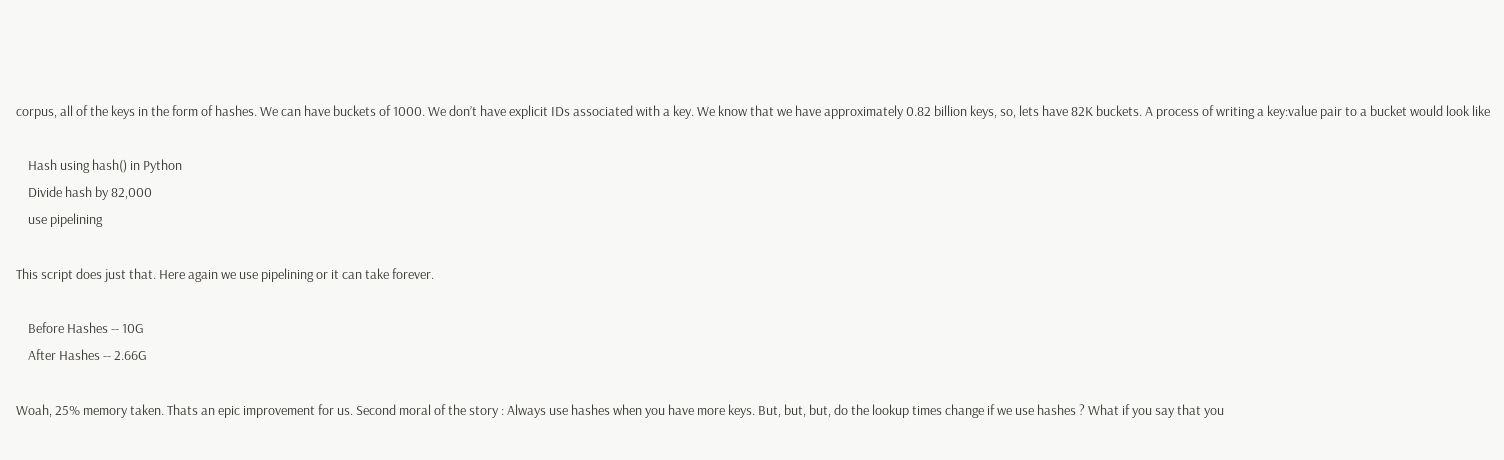corpus, all of the keys in the form of hashes. We can have buckets of 1000. We don’t have explicit IDs associated with a key. We know that we have approximately 0.82 billion keys, so, lets have 82K buckets. A process of writing a key:value pair to a bucket would look like

    Hash using hash() in Python
    Divide hash by 82,000
    use pipelining

This script does just that. Here again we use pipelining or it can take forever.

    Before Hashes -- 10G
    After Hashes -- 2.66G

Woah, 25% memory taken. Thats an epic improvement for us. Second moral of the story : Always use hashes when you have more keys. But, but, but, do the lookup times change if we use hashes ? What if you say that you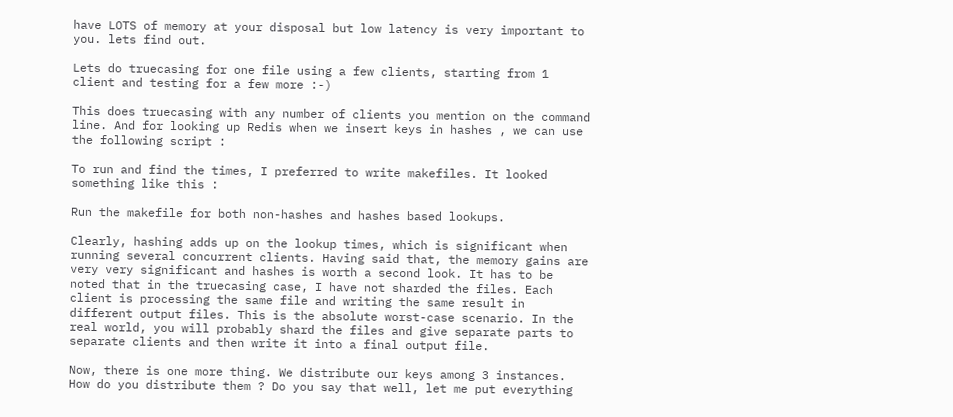have LOTS of memory at your disposal but low latency is very important to you. lets find out.

Lets do truecasing for one file using a few clients, starting from 1 client and testing for a few more :-)

This does truecasing with any number of clients you mention on the command line. And for looking up Redis when we insert keys in hashes , we can use the following script :

To run and find the times, I preferred to write makefiles. It looked something like this :

Run the makefile for both non-hashes and hashes based lookups.

Clearly, hashing adds up on the lookup times, which is significant when running several concurrent clients. Having said that, the memory gains are very very significant and hashes is worth a second look. It has to be noted that in the truecasing case, I have not sharded the files. Each client is processing the same file and writing the same result in different output files. This is the absolute worst-case scenario. In the real world, you will probably shard the files and give separate parts to separate clients and then write it into a final output file.

Now, there is one more thing. We distribute our keys among 3 instances. How do you distribute them ? Do you say that well, let me put everything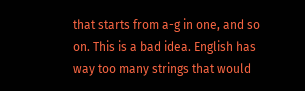that starts from a-g in one, and so on. This is a bad idea. English has way too many strings that would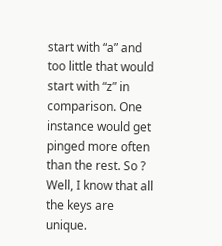start with “a” and too little that would start with “z” in comparison. One instance would get pinged more often than the rest. So ? Well, I know that all the keys are unique.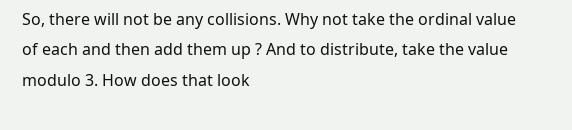So, there will not be any collisions. Why not take the ordinal value of each and then add them up ? And to distribute, take the value modulo 3. How does that look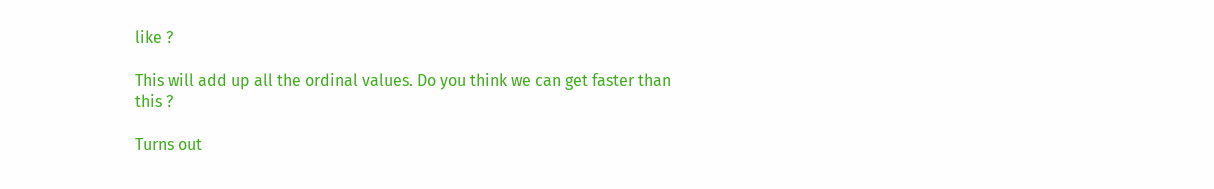like ?

This will add up all the ordinal values. Do you think we can get faster than this ?

Turns out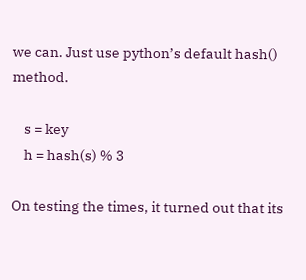we can. Just use python’s default hash() method.

    s = key
    h = hash(s) % 3

On testing the times, it turned out that its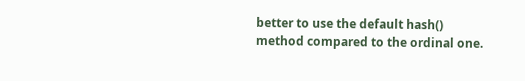better to use the default hash() method compared to the ordinal one.